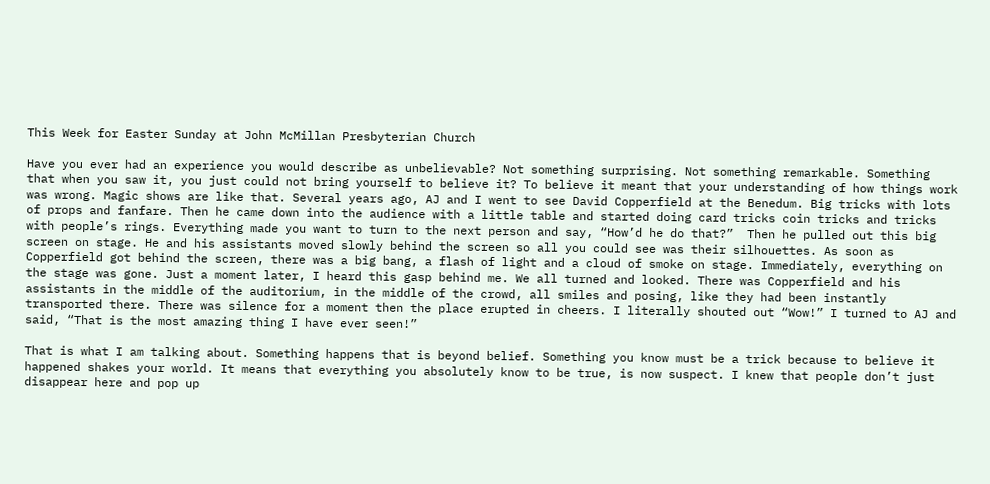This Week for Easter Sunday at John McMillan Presbyterian Church

Have you ever had an experience you would describe as unbelievable? Not something surprising. Not something remarkable. Something that when you saw it, you just could not bring yourself to believe it? To believe it meant that your understanding of how things work was wrong. Magic shows are like that. Several years ago, AJ and I went to see David Copperfield at the Benedum. Big tricks with lots of props and fanfare. Then he came down into the audience with a little table and started doing card tricks coin tricks and tricks with people’s rings. Everything made you want to turn to the next person and say, “How’d he do that?”  Then he pulled out this big screen on stage. He and his assistants moved slowly behind the screen so all you could see was their silhouettes. As soon as Copperfield got behind the screen, there was a big bang, a flash of light and a cloud of smoke on stage. Immediately, everything on the stage was gone. Just a moment later, I heard this gasp behind me. We all turned and looked. There was Copperfield and his assistants in the middle of the auditorium, in the middle of the crowd, all smiles and posing, like they had been instantly transported there. There was silence for a moment then the place erupted in cheers. I literally shouted out “Wow!” I turned to AJ and said, “That is the most amazing thing I have ever seen!”

That is what I am talking about. Something happens that is beyond belief. Something you know must be a trick because to believe it happened shakes your world. It means that everything you absolutely know to be true, is now suspect. I knew that people don’t just disappear here and pop up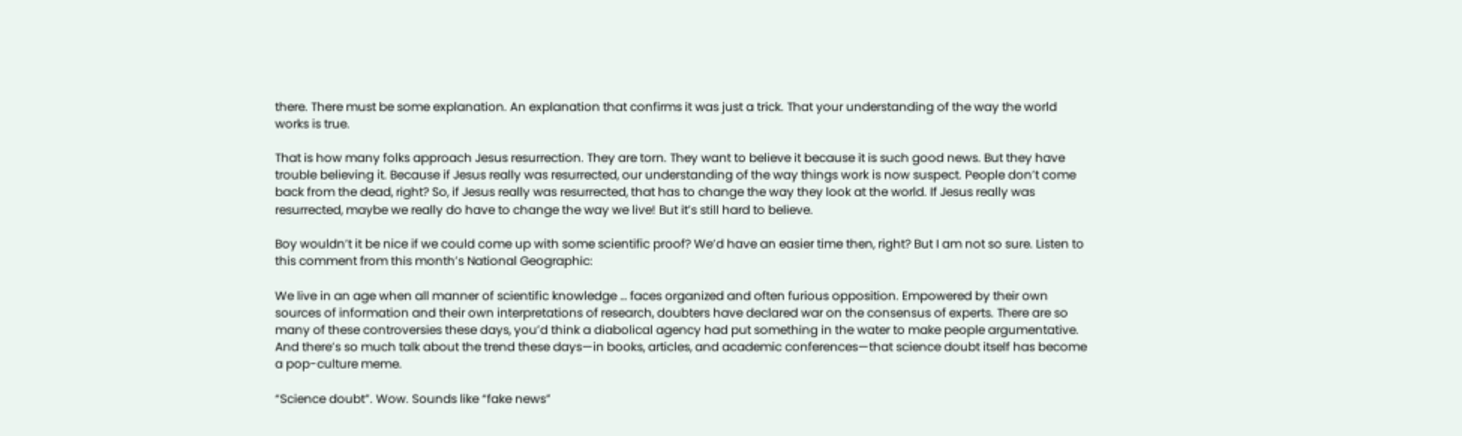there. There must be some explanation. An explanation that confirms it was just a trick. That your understanding of the way the world works is true.

That is how many folks approach Jesus resurrection. They are torn. They want to believe it because it is such good news. But they have trouble believing it. Because if Jesus really was resurrected, our understanding of the way things work is now suspect. People don’t come back from the dead, right? So, if Jesus really was resurrected, that has to change the way they look at the world. If Jesus really was resurrected, maybe we really do have to change the way we live! But it’s still hard to believe.

Boy wouldn’t it be nice if we could come up with some scientific proof? We’d have an easier time then, right? But I am not so sure. Listen to this comment from this month’s National Geographic:

We live in an age when all manner of scientific knowledge … faces organized and often furious opposition. Empowered by their own sources of information and their own interpretations of research, doubters have declared war on the consensus of experts. There are so many of these controversies these days, you’d think a diabolical agency had put something in the water to make people argumentative. And there’s so much talk about the trend these days—in books, articles, and academic conferences—that science doubt itself has become a pop-culture meme.

“Science doubt”. Wow. Sounds like “fake news”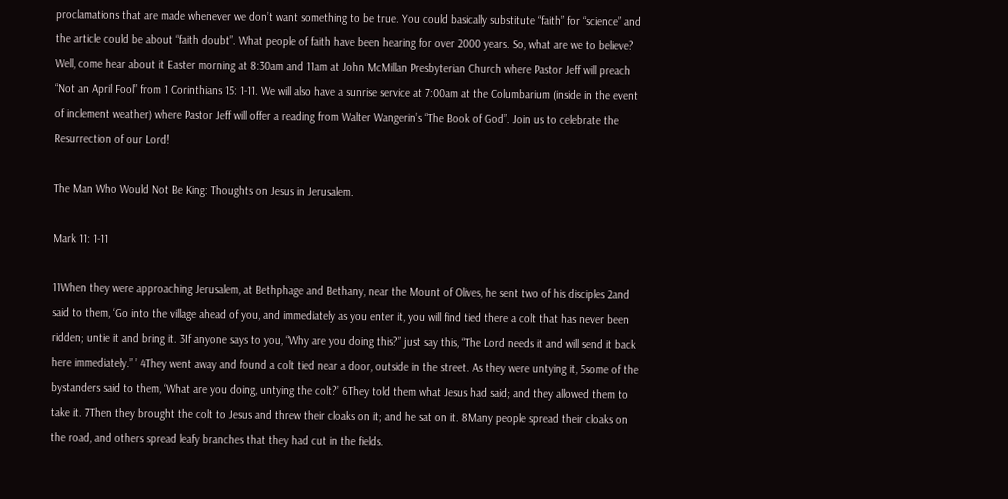proclamations that are made whenever we don’t want something to be true. You could basically substitute “faith” for “science” and the article could be about “faith doubt”. What people of faith have been hearing for over 2000 years. So, what are we to believe? Well, come hear about it Easter morning at 8:30am and 11am at John McMillan Presbyterian Church where Pastor Jeff will preach “Not an April Fool” from 1 Corinthians 15: 1-11. We will also have a sunrise service at 7:00am at the Columbarium (inside in the event of inclement weather) where Pastor Jeff will offer a reading from Walter Wangerin’s “The Book of God”. Join us to celebrate the Resurrection of our Lord!

The Man Who Would Not Be King: Thoughts on Jesus in Jerusalem.

Mark 11: 1-11

11When they were approaching Jerusalem, at Bethphage and Bethany, near the Mount of Olives, he sent two of his disciples 2and said to them, ‘Go into the village ahead of you, and immediately as you enter it, you will find tied there a colt that has never been ridden; untie it and bring it. 3If anyone says to you, “Why are you doing this?” just say this, “The Lord needs it and will send it back here immediately.” ’ 4They went away and found a colt tied near a door, outside in the street. As they were untying it, 5some of the bystanders said to them, ‘What are you doing, untying the colt?’ 6They told them what Jesus had said; and they allowed them to take it. 7Then they brought the colt to Jesus and threw their cloaks on it; and he sat on it. 8Many people spread their cloaks on the road, and others spread leafy branches that they had cut in the fields.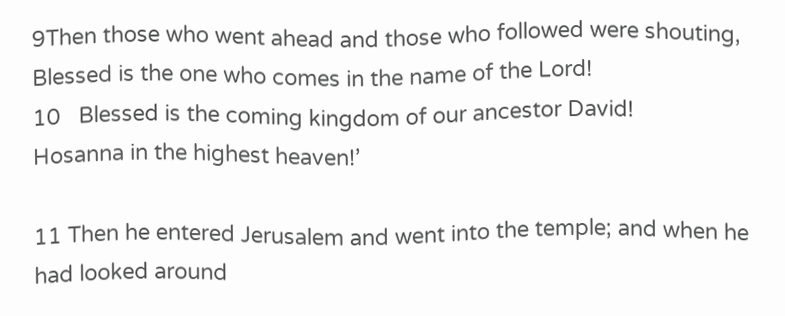9Then those who went ahead and those who followed were shouting,
Blessed is the one who comes in the name of the Lord!
10   Blessed is the coming kingdom of our ancestor David!
Hosanna in the highest heaven!’

11 Then he entered Jerusalem and went into the temple; and when he had looked around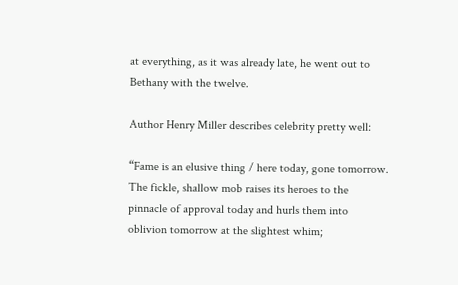at everything, as it was already late, he went out to Bethany with the twelve.

Author Henry Miller describes celebrity pretty well:

“Fame is an elusive thing / here today, gone tomorrow. The fickle, shallow mob raises its heroes to the pinnacle of approval today and hurls them into oblivion tomorrow at the slightest whim;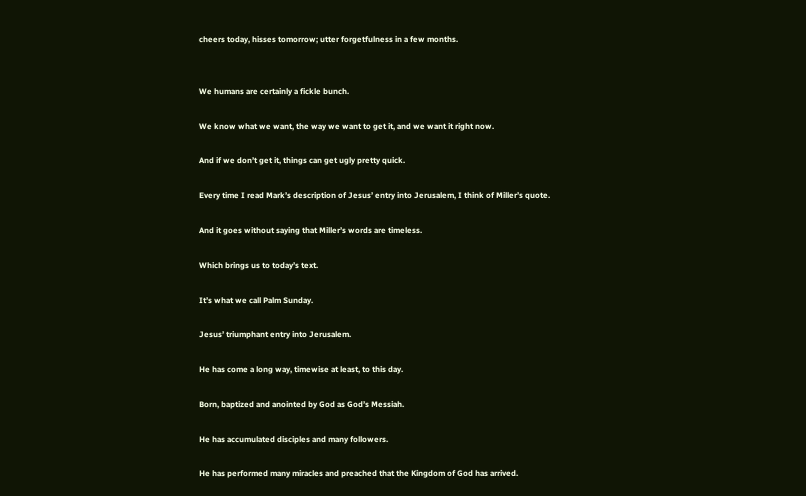cheers today, hisses tomorrow; utter forgetfulness in a few months.


We humans are certainly a fickle bunch.

We know what we want, the way we want to get it, and we want it right now.

And if we don’t get it, things can get ugly pretty quick.

Every time I read Mark’s description of Jesus’ entry into Jerusalem, I think of Miller’s quote.

And it goes without saying that Miller’s words are timeless.

Which brings us to today’s text.

It’s what we call Palm Sunday.

Jesus’ triumphant entry into Jerusalem.

He has come a long way, timewise at least, to this day.

Born, baptized and anointed by God as God’s Messiah.

He has accumulated disciples and many followers.

He has performed many miracles and preached that the Kingdom of God has arrived.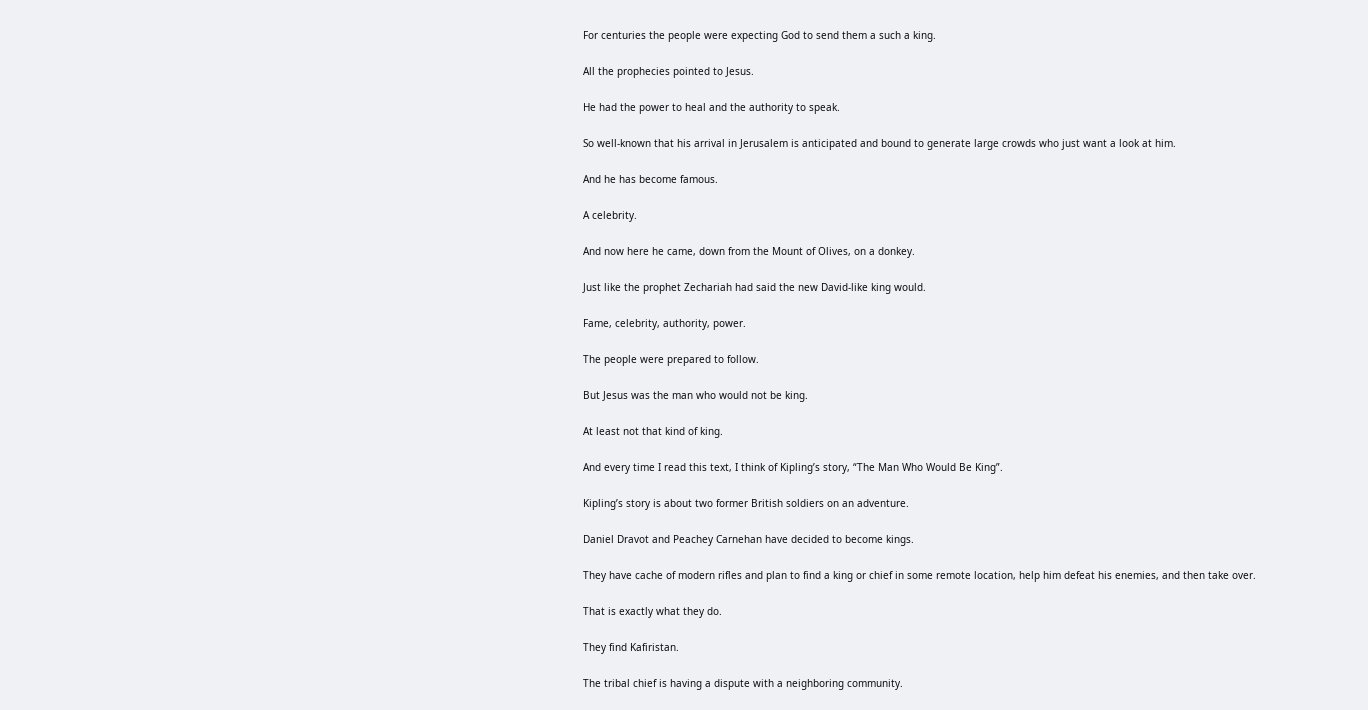For centuries the people were expecting God to send them a such a king.

All the prophecies pointed to Jesus.

He had the power to heal and the authority to speak.

So well-known that his arrival in Jerusalem is anticipated and bound to generate large crowds who just want a look at him.

And he has become famous.

A celebrity.

And now here he came, down from the Mount of Olives, on a donkey.

Just like the prophet Zechariah had said the new David-like king would.

Fame, celebrity, authority, power.

The people were prepared to follow.

But Jesus was the man who would not be king.

At least not that kind of king.

And every time I read this text, I think of Kipling’s story, “The Man Who Would Be King”.

Kipling’s story is about two former British soldiers on an adventure.

Daniel Dravot and Peachey Carnehan have decided to become kings.

They have cache of modern rifles and plan to find a king or chief in some remote location, help him defeat his enemies, and then take over.

That is exactly what they do.

They find Kafiristan.

The tribal chief is having a dispute with a neighboring community.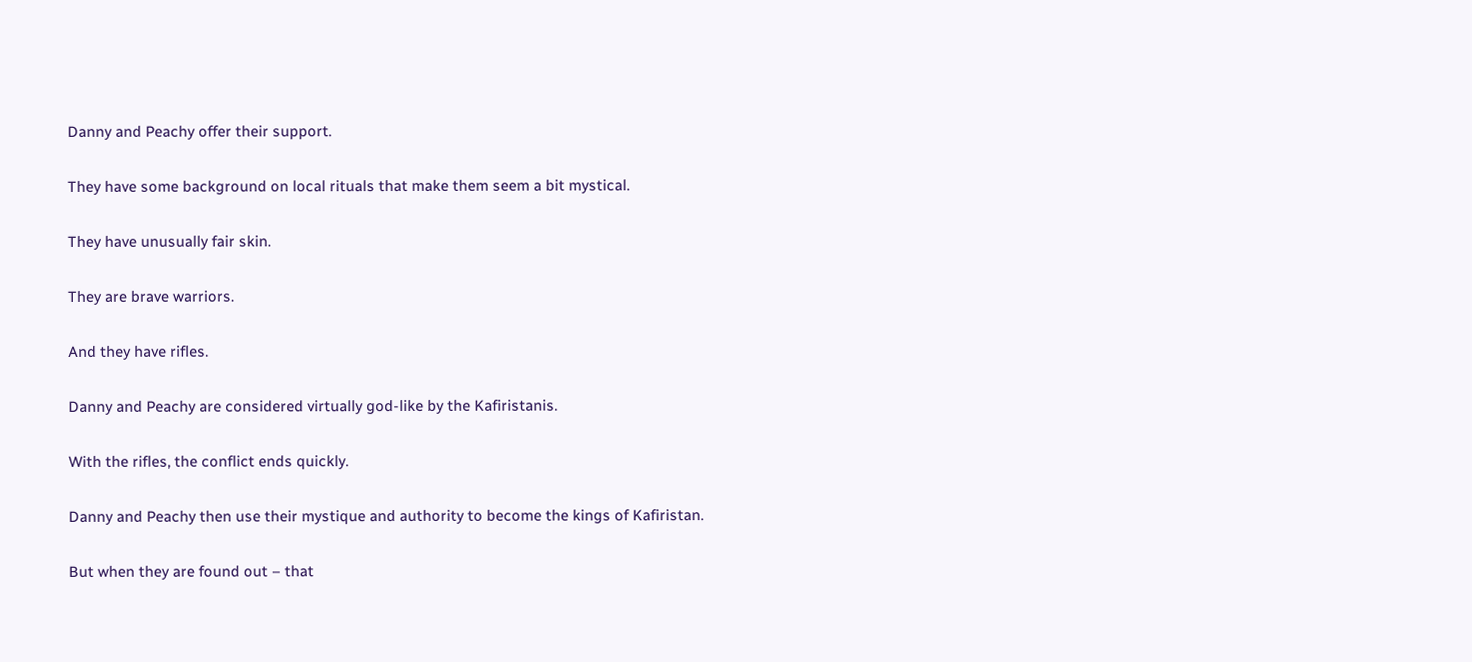Danny and Peachy offer their support.

They have some background on local rituals that make them seem a bit mystical.

They have unusually fair skin.

They are brave warriors.

And they have rifles.

Danny and Peachy are considered virtually god-like by the Kafiristanis.

With the rifles, the conflict ends quickly.

Danny and Peachy then use their mystique and authority to become the kings of Kafiristan.

But when they are found out – that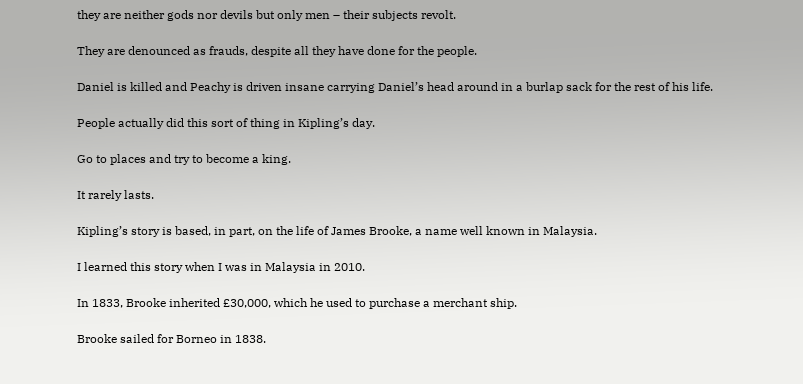they are neither gods nor devils but only men – their subjects revolt.

They are denounced as frauds, despite all they have done for the people.

Daniel is killed and Peachy is driven insane carrying Daniel’s head around in a burlap sack for the rest of his life.

People actually did this sort of thing in Kipling’s day.

Go to places and try to become a king.

It rarely lasts.

Kipling’s story is based, in part, on the life of James Brooke, a name well known in Malaysia.

I learned this story when I was in Malaysia in 2010.

In 1833, Brooke inherited £30,000, which he used to purchase a merchant ship.

Brooke sailed for Borneo in 1838.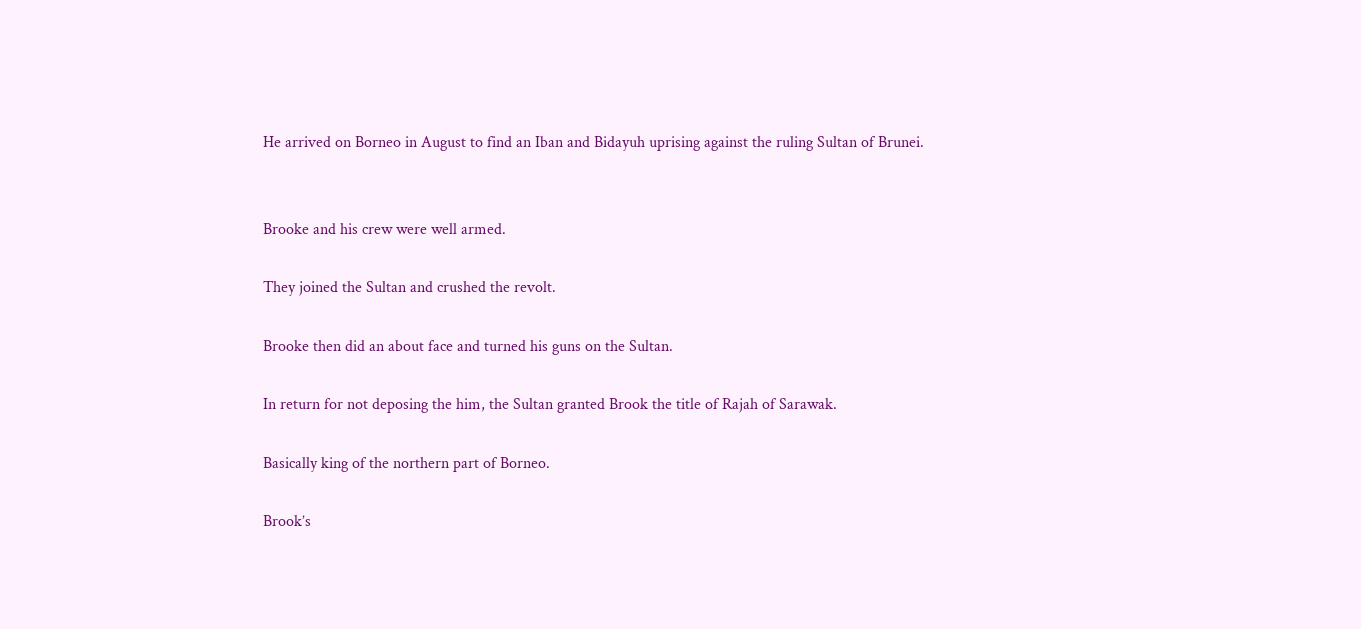He arrived on Borneo in August to find an Iban and Bidayuh uprising against the ruling Sultan of Brunei.


Brooke and his crew were well armed.

They joined the Sultan and crushed the revolt.

Brooke then did an about face and turned his guns on the Sultan.

In return for not deposing the him, the Sultan granted Brook the title of Rajah of Sarawak.

Basically king of the northern part of Borneo.

Brook’s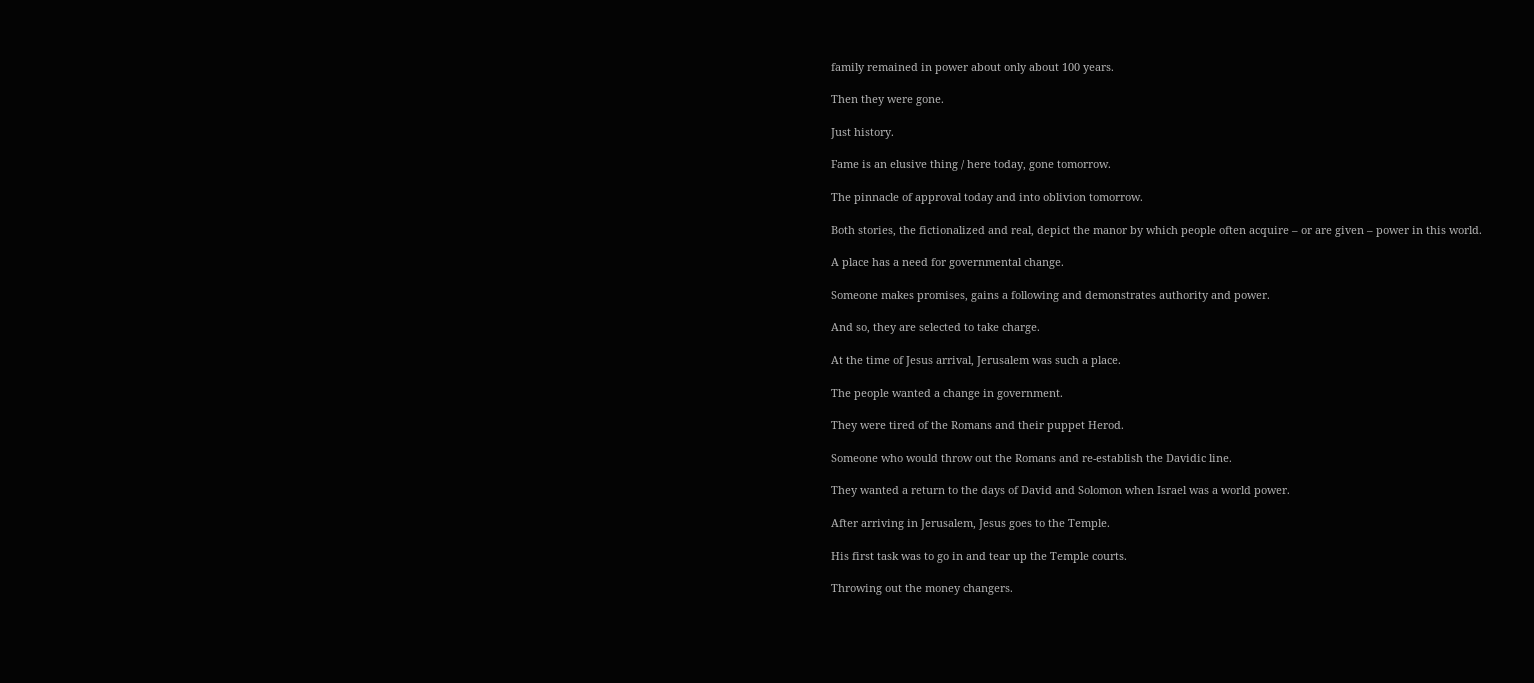family remained in power about only about 100 years.

Then they were gone.

Just history.

Fame is an elusive thing / here today, gone tomorrow.

The pinnacle of approval today and into oblivion tomorrow.

Both stories, the fictionalized and real, depict the manor by which people often acquire – or are given – power in this world.

A place has a need for governmental change.

Someone makes promises, gains a following and demonstrates authority and power.

And so, they are selected to take charge.

At the time of Jesus arrival, Jerusalem was such a place.

The people wanted a change in government.

They were tired of the Romans and their puppet Herod.

Someone who would throw out the Romans and re-establish the Davidic line.

They wanted a return to the days of David and Solomon when Israel was a world power.

After arriving in Jerusalem, Jesus goes to the Temple.

His first task was to go in and tear up the Temple courts.

Throwing out the money changers.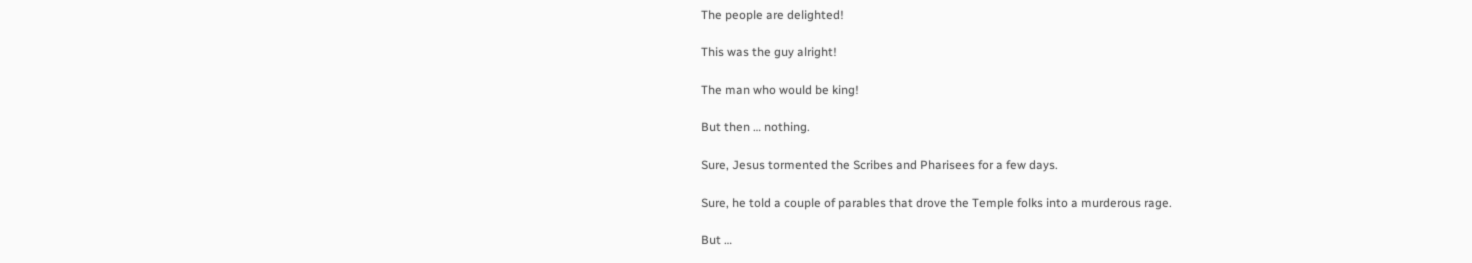The people are delighted!

This was the guy alright!

The man who would be king!

But then … nothing.

Sure, Jesus tormented the Scribes and Pharisees for a few days.

Sure, he told a couple of parables that drove the Temple folks into a murderous rage.

But …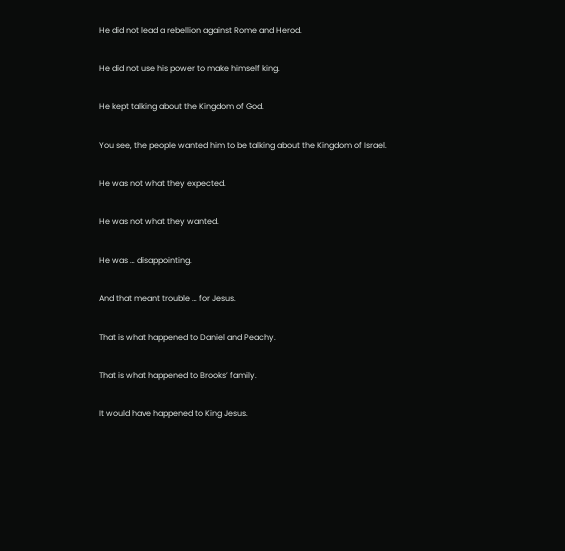He did not lead a rebellion against Rome and Herod.

He did not use his power to make himself king.

He kept talking about the Kingdom of God.

You see, the people wanted him to be talking about the Kingdom of Israel.

He was not what they expected.

He was not what they wanted.

He was … disappointing.

And that meant trouble … for Jesus.

That is what happened to Daniel and Peachy.

That is what happened to Brooks’ family.

It would have happened to King Jesus.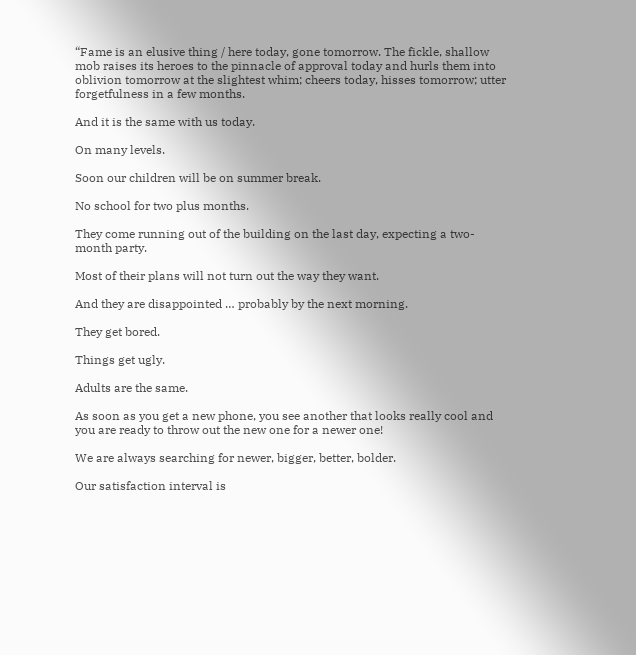“Fame is an elusive thing / here today, gone tomorrow. The fickle, shallow mob raises its heroes to the pinnacle of approval today and hurls them into oblivion tomorrow at the slightest whim; cheers today, hisses tomorrow; utter forgetfulness in a few months.

And it is the same with us today.

On many levels.

Soon our children will be on summer break.

No school for two plus months.

They come running out of the building on the last day, expecting a two-month party.

Most of their plans will not turn out the way they want.

And they are disappointed … probably by the next morning.

They get bored.

Things get ugly.

Adults are the same.

As soon as you get a new phone, you see another that looks really cool and you are ready to throw out the new one for a newer one!

We are always searching for newer, bigger, better, bolder.

Our satisfaction interval is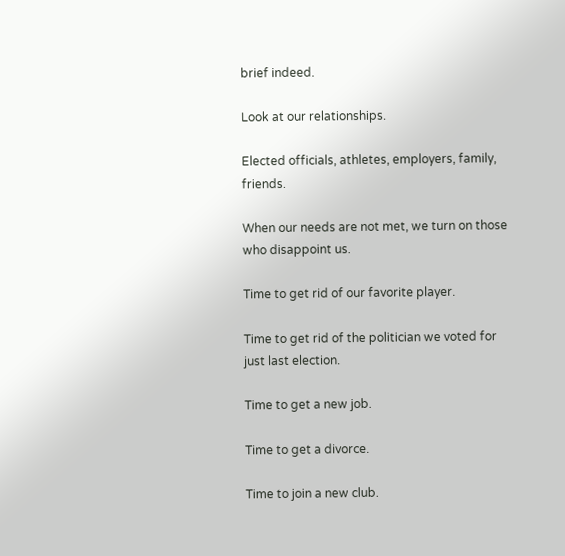brief indeed.

Look at our relationships.

Elected officials, athletes, employers, family, friends.

When our needs are not met, we turn on those who disappoint us.

Time to get rid of our favorite player.

Time to get rid of the politician we voted for just last election.

Time to get a new job.

Time to get a divorce.

Time to join a new club.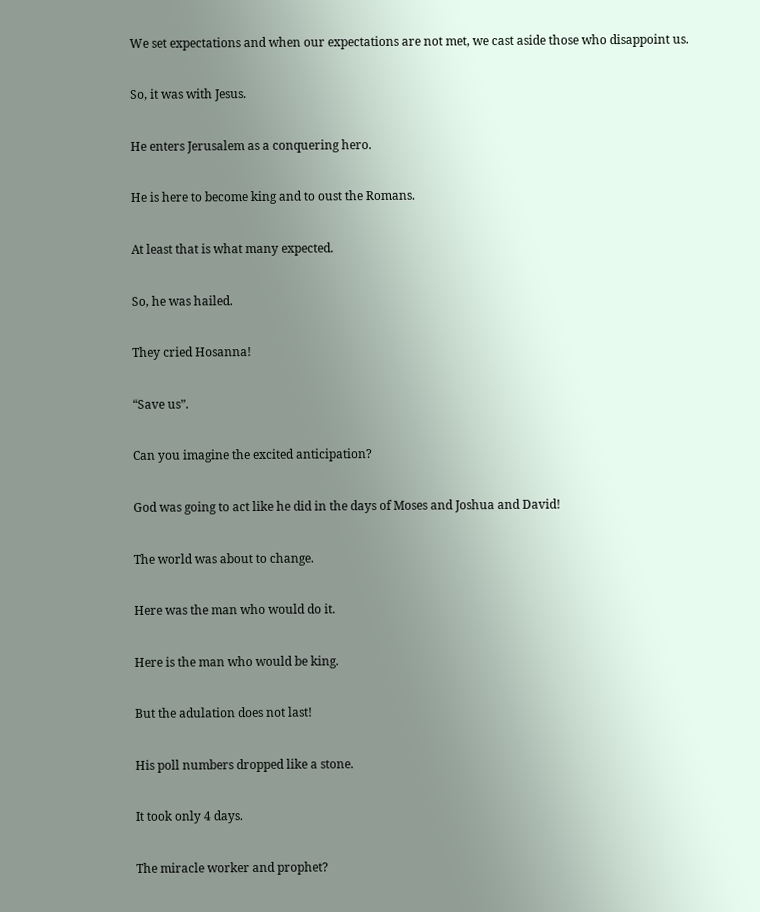We set expectations and when our expectations are not met, we cast aside those who disappoint us.

So, it was with Jesus.

He enters Jerusalem as a conquering hero.

He is here to become king and to oust the Romans.

At least that is what many expected.

So, he was hailed.

They cried Hosanna!

“Save us”.

Can you imagine the excited anticipation?

God was going to act like he did in the days of Moses and Joshua and David!

The world was about to change.

Here was the man who would do it.

Here is the man who would be king.

But the adulation does not last!

His poll numbers dropped like a stone.

It took only 4 days.

The miracle worker and prophet?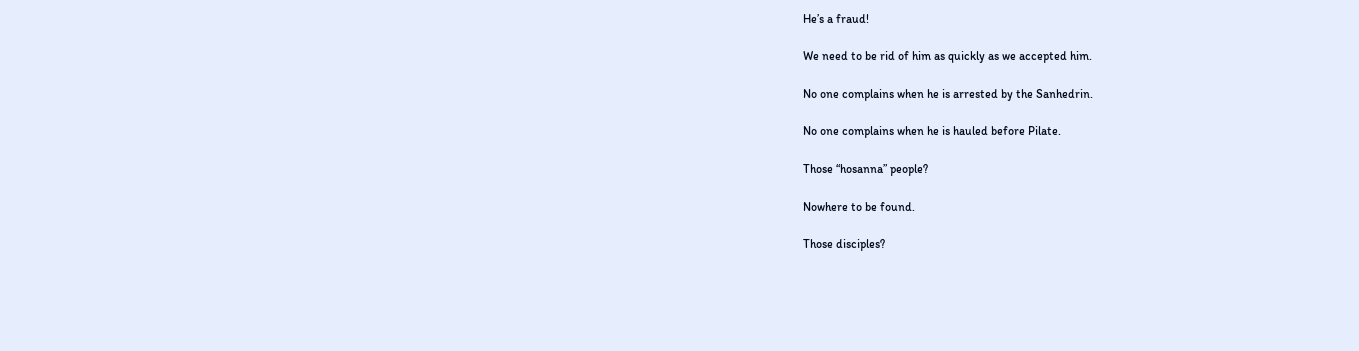He’s a fraud!

We need to be rid of him as quickly as we accepted him.

No one complains when he is arrested by the Sanhedrin.

No one complains when he is hauled before Pilate.

Those “hosanna” people?

Nowhere to be found.

Those disciples?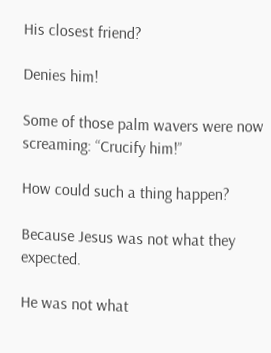His closest friend?

Denies him!

Some of those palm wavers were now screaming: “Crucify him!”

How could such a thing happen?

Because Jesus was not what they expected.

He was not what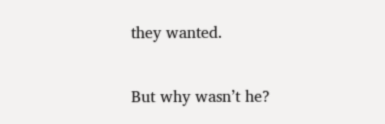they wanted.

But why wasn’t he?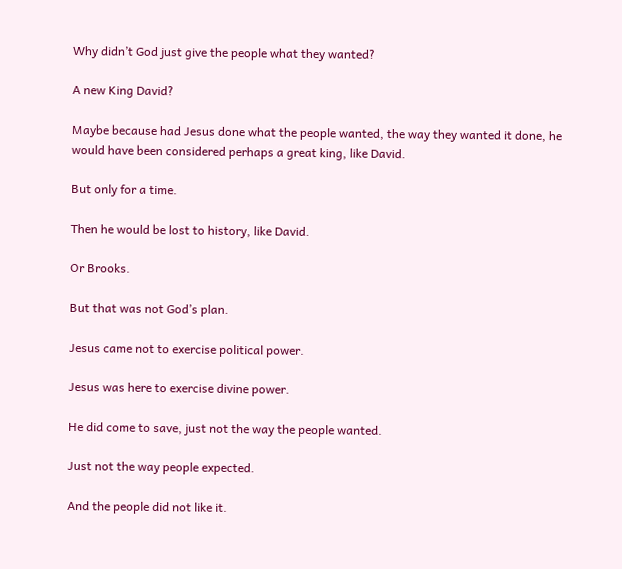Why didn’t God just give the people what they wanted?

A new King David?

Maybe because had Jesus done what the people wanted, the way they wanted it done, he would have been considered perhaps a great king, like David.

But only for a time.

Then he would be lost to history, like David.

Or Brooks.

But that was not God’s plan.

Jesus came not to exercise political power.

Jesus was here to exercise divine power.

He did come to save, just not the way the people wanted.

Just not the way people expected.

And the people did not like it.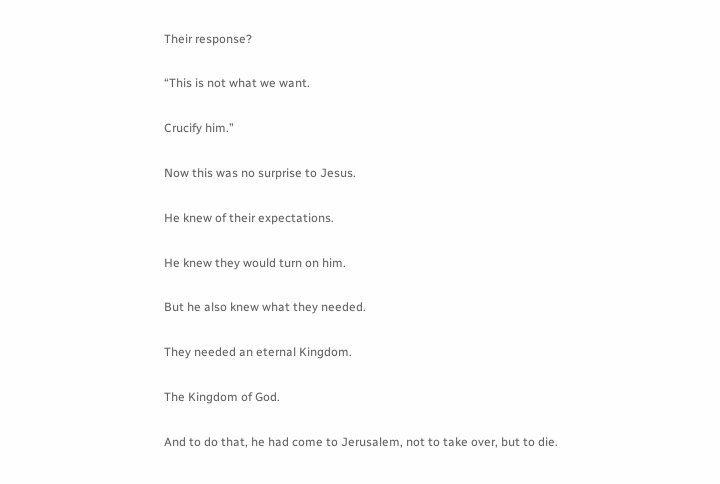Their response?

“This is not what we want.

Crucify him.”

Now this was no surprise to Jesus.

He knew of their expectations.

He knew they would turn on him.

But he also knew what they needed.

They needed an eternal Kingdom.

The Kingdom of God.

And to do that, he had come to Jerusalem, not to take over, but to die.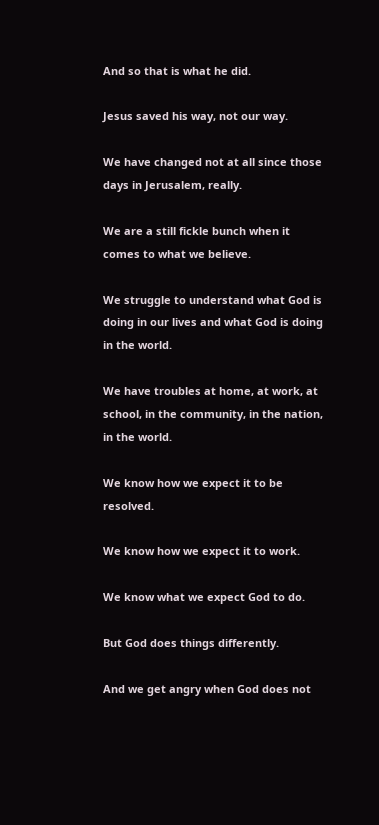And so that is what he did.

Jesus saved his way, not our way.

We have changed not at all since those days in Jerusalem, really.

We are a still fickle bunch when it comes to what we believe.

We struggle to understand what God is doing in our lives and what God is doing in the world.

We have troubles at home, at work, at school, in the community, in the nation, in the world.

We know how we expect it to be resolved.

We know how we expect it to work.

We know what we expect God to do.

But God does things differently.

And we get angry when God does not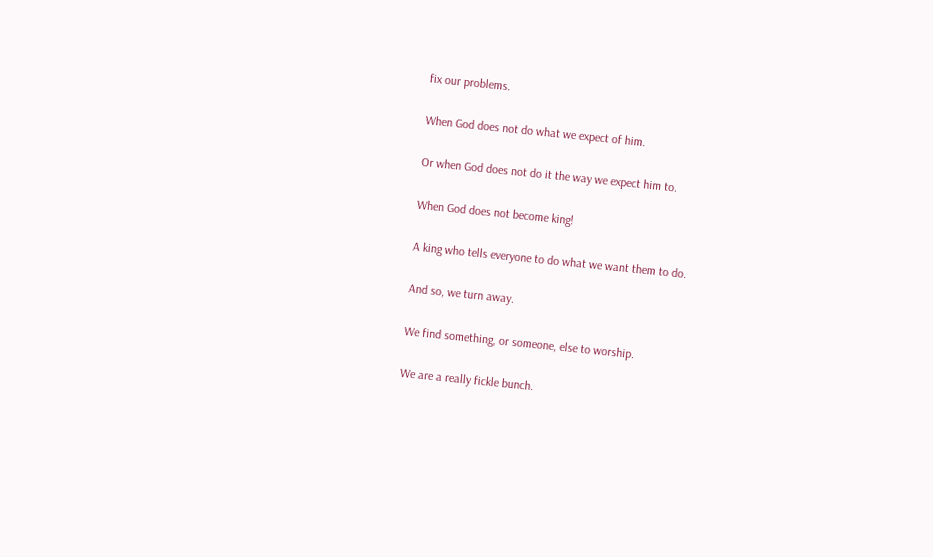fix our problems.

When God does not do what we expect of him.

Or when God does not do it the way we expect him to.

When God does not become king!

A king who tells everyone to do what we want them to do.

And so, we turn away.

We find something, or someone, else to worship.

We are a really fickle bunch.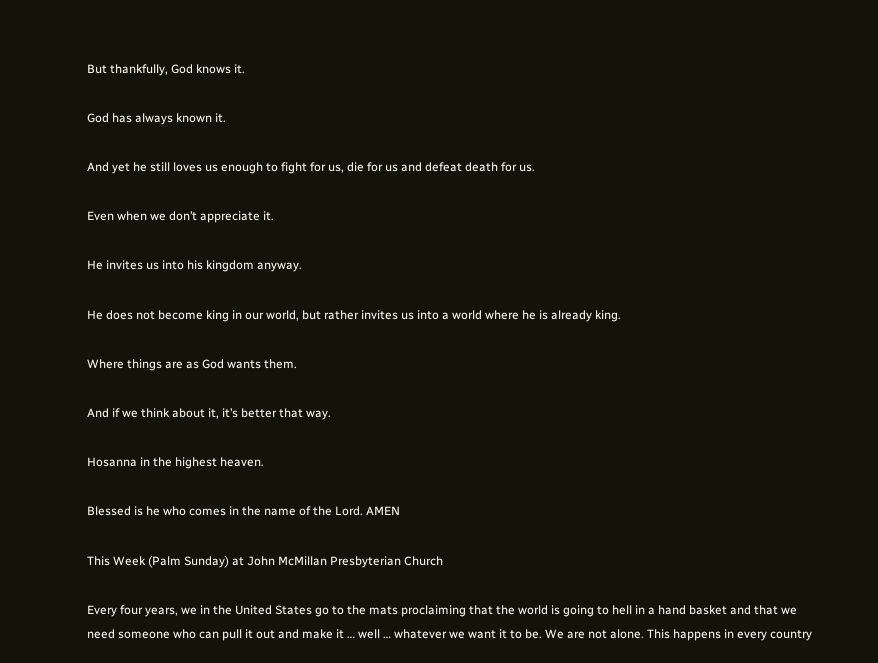But thankfully, God knows it.

God has always known it.

And yet he still loves us enough to fight for us, die for us and defeat death for us.

Even when we don’t appreciate it.

He invites us into his kingdom anyway.

He does not become king in our world, but rather invites us into a world where he is already king.

Where things are as God wants them.

And if we think about it, it’s better that way.

Hosanna in the highest heaven.

Blessed is he who comes in the name of the Lord. AMEN

This Week (Palm Sunday) at John McMillan Presbyterian Church

Every four years, we in the United States go to the mats proclaiming that the world is going to hell in a hand basket and that we need someone who can pull it out and make it … well … whatever we want it to be. We are not alone. This happens in every country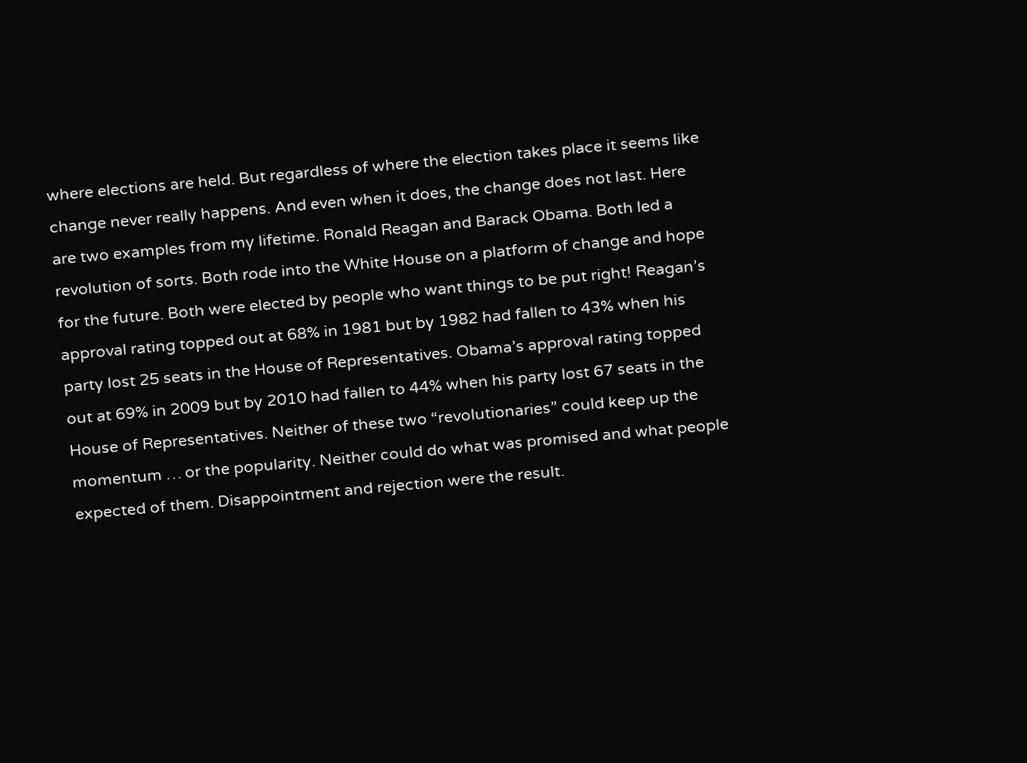where elections are held. But regardless of where the election takes place it seems like change never really happens. And even when it does, the change does not last. Here are two examples from my lifetime. Ronald Reagan and Barack Obama. Both led a revolution of sorts. Both rode into the White House on a platform of change and hope for the future. Both were elected by people who want things to be put right! Reagan’s approval rating topped out at 68% in 1981 but by 1982 had fallen to 43% when his party lost 25 seats in the House of Representatives. Obama’s approval rating topped out at 69% in 2009 but by 2010 had fallen to 44% when his party lost 67 seats in the House of Representatives. Neither of these two “revolutionaries” could keep up the momentum … or the popularity. Neither could do what was promised and what people expected of them. Disappointment and rejection were the result.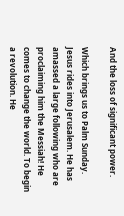And the loss of significant power.

Which brings us to Palm Sunday. Jesus rides into Jerusalem. He has amassed a large following who are proclaiming him the Messiah! He comes to change the world. To begin a revolution. He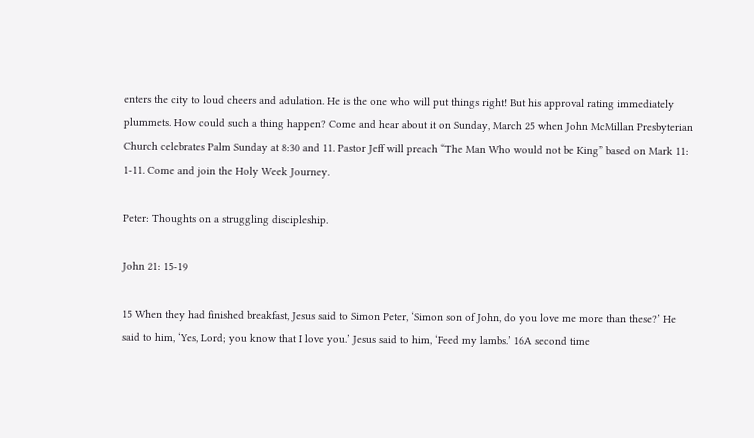enters the city to loud cheers and adulation. He is the one who will put things right! But his approval rating immediately plummets. How could such a thing happen? Come and hear about it on Sunday, March 25 when John McMillan Presbyterian Church celebrates Palm Sunday at 8:30 and 11. Pastor Jeff will preach “The Man Who would not be King” based on Mark 11: 1-11. Come and join the Holy Week Journey.

Peter: Thoughts on a struggling discipleship.

John 21: 15-19

15 When they had finished breakfast, Jesus said to Simon Peter, ‘Simon son of John, do you love me more than these?’ He said to him, ‘Yes, Lord; you know that I love you.’ Jesus said to him, ‘Feed my lambs.’ 16A second time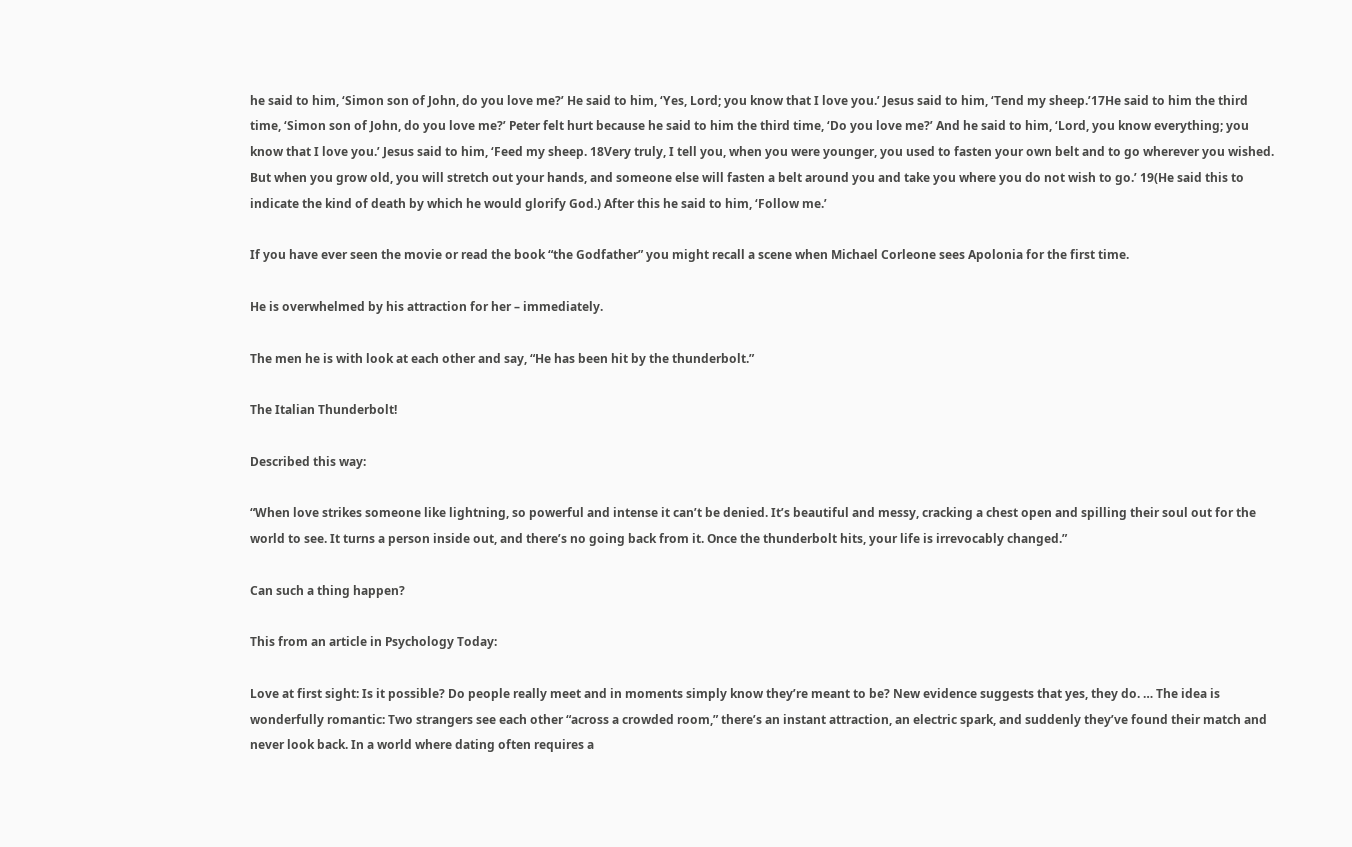he said to him, ‘Simon son of John, do you love me?’ He said to him, ‘Yes, Lord; you know that I love you.’ Jesus said to him, ‘Tend my sheep.’17He said to him the third time, ‘Simon son of John, do you love me?’ Peter felt hurt because he said to him the third time, ‘Do you love me?’ And he said to him, ‘Lord, you know everything; you know that I love you.’ Jesus said to him, ‘Feed my sheep. 18Very truly, I tell you, when you were younger, you used to fasten your own belt and to go wherever you wished. But when you grow old, you will stretch out your hands, and someone else will fasten a belt around you and take you where you do not wish to go.’ 19(He said this to indicate the kind of death by which he would glorify God.) After this he said to him, ‘Follow me.’

If you have ever seen the movie or read the book “the Godfather” you might recall a scene when Michael Corleone sees Apolonia for the first time.

He is overwhelmed by his attraction for her – immediately.

The men he is with look at each other and say, “He has been hit by the thunderbolt.”

The Italian Thunderbolt!

Described this way:

“When love strikes someone like lightning, so powerful and intense it can’t be denied. It’s beautiful and messy, cracking a chest open and spilling their soul out for the world to see. It turns a person inside out, and there’s no going back from it. Once the thunderbolt hits, your life is irrevocably changed.”

Can such a thing happen?

This from an article in Psychology Today:

Love at first sight: Is it possible? Do people really meet and in moments simply know they’re meant to be? New evidence suggests that yes, they do. … The idea is wonderfully romantic: Two strangers see each other “across a crowded room,” there’s an instant attraction, an electric spark, and suddenly they’ve found their match and never look back. In a world where dating often requires a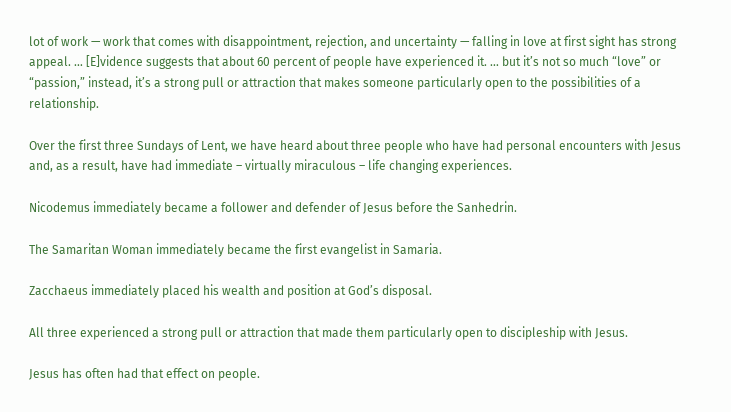lot of work — work that comes with disappointment, rejection, and uncertainty — falling in love at first sight has strong appeal. … [E]vidence suggests that about 60 percent of people have experienced it. … but it’s not so much “love” or “passion,” instead, it’s a strong pull or attraction that makes someone particularly open to the possibilities of a relationship.

Over the first three Sundays of Lent, we have heard about three people who have had personal encounters with Jesus and, as a result, have had immediate – virtually miraculous – life changing experiences.

Nicodemus immediately became a follower and defender of Jesus before the Sanhedrin.

The Samaritan Woman immediately became the first evangelist in Samaria.

Zacchaeus immediately placed his wealth and position at God’s disposal.

All three experienced a strong pull or attraction that made them particularly open to discipleship with Jesus.

Jesus has often had that effect on people.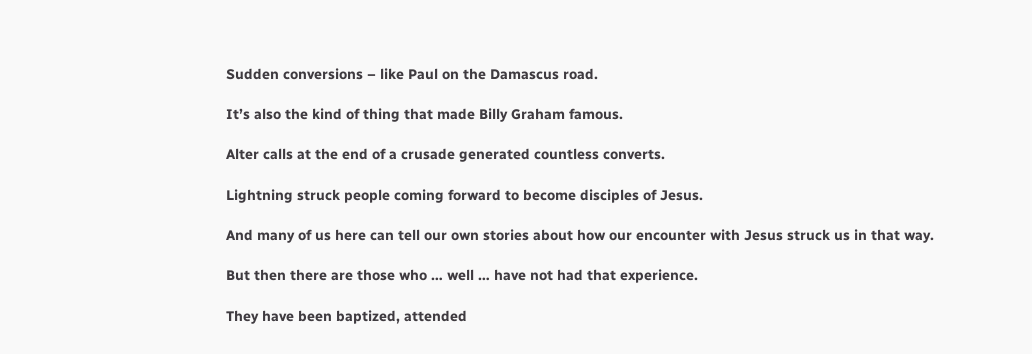Sudden conversions – like Paul on the Damascus road.

It’s also the kind of thing that made Billy Graham famous.

Alter calls at the end of a crusade generated countless converts.

Lightning struck people coming forward to become disciples of Jesus.

And many of us here can tell our own stories about how our encounter with Jesus struck us in that way.

But then there are those who … well … have not had that experience.

They have been baptized, attended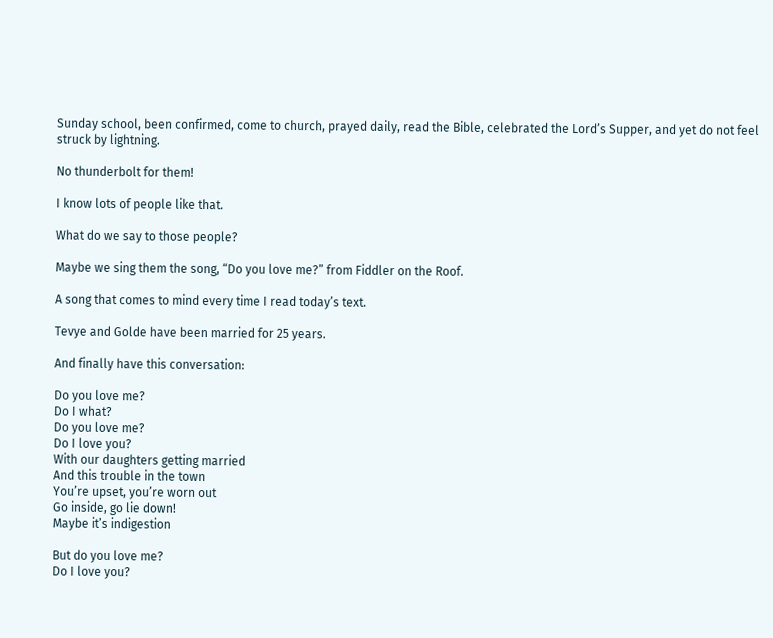Sunday school, been confirmed, come to church, prayed daily, read the Bible, celebrated the Lord’s Supper, and yet do not feel struck by lightning.

No thunderbolt for them!

I know lots of people like that.

What do we say to those people?

Maybe we sing them the song, “Do you love me?” from Fiddler on the Roof.

A song that comes to mind every time I read today’s text.

Tevye and Golde have been married for 25 years.

And finally have this conversation:

Do you love me?
Do I what?
Do you love me?
Do I love you?
With our daughters getting married
And this trouble in the town
You’re upset, you’re worn out
Go inside, go lie down!
Maybe it’s indigestion

But do you love me?
Do I love you?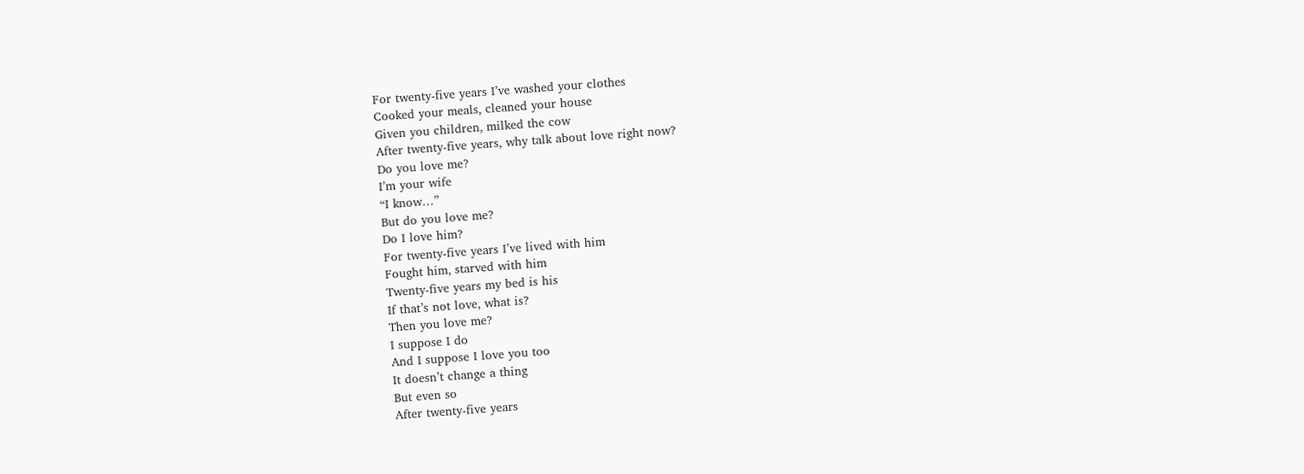For twenty-five years I’ve washed your clothes
Cooked your meals, cleaned your house
Given you children, milked the cow
After twenty-five years, why talk about love right now?
Do you love me?
I’m your wife
“I know…”
But do you love me?
Do I love him?
For twenty-five years I’ve lived with him
Fought him, starved with him
Twenty-five years my bed is his
If that’s not love, what is?
Then you love me?
I suppose I do
And I suppose I love you too
It doesn’t change a thing
But even so
After twenty-five years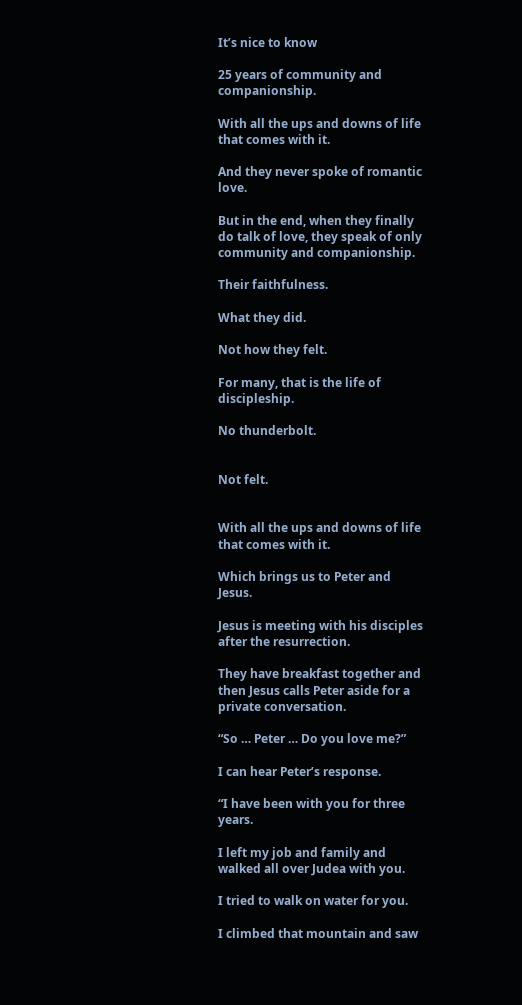It’s nice to know

25 years of community and companionship.

With all the ups and downs of life that comes with it.

And they never spoke of romantic love.

But in the end, when they finally do talk of love, they speak of only community and companionship.

Their faithfulness.

What they did.

Not how they felt.

For many, that is the life of discipleship.

No thunderbolt.


Not felt.


With all the ups and downs of life that comes with it.

Which brings us to Peter and Jesus.

Jesus is meeting with his disciples after the resurrection.

They have breakfast together and then Jesus calls Peter aside for a private conversation.

“So … Peter … Do you love me?”

I can hear Peter’s response.

“I have been with you for three years.

I left my job and family and walked all over Judea with you.

I tried to walk on water for you.

I climbed that mountain and saw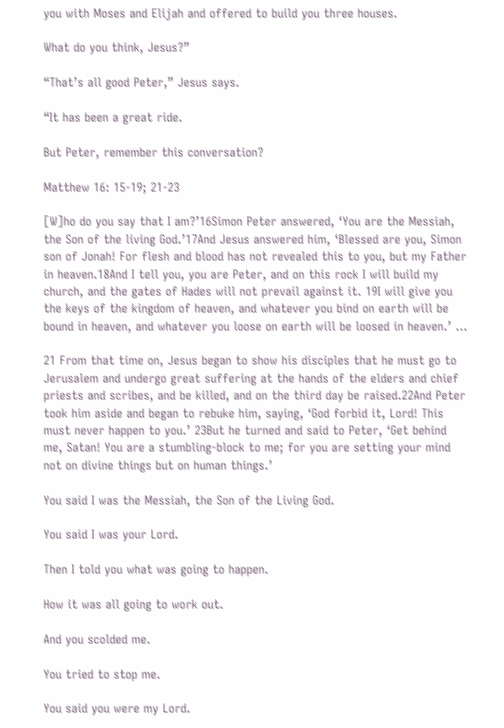you with Moses and Elijah and offered to build you three houses.

What do you think, Jesus?”

“That’s all good Peter,” Jesus says.

“It has been a great ride.

But Peter, remember this conversation?

Matthew 16: 15-19; 21-23

[W]ho do you say that I am?’16Simon Peter answered, ‘You are the Messiah, the Son of the living God.’17And Jesus answered him, ‘Blessed are you, Simon son of Jonah! For flesh and blood has not revealed this to you, but my Father in heaven.18And I tell you, you are Peter, and on this rock I will build my church, and the gates of Hades will not prevail against it. 19I will give you the keys of the kingdom of heaven, and whatever you bind on earth will be bound in heaven, and whatever you loose on earth will be loosed in heaven.’ …

21 From that time on, Jesus began to show his disciples that he must go to Jerusalem and undergo great suffering at the hands of the elders and chief priests and scribes, and be killed, and on the third day be raised.22And Peter took him aside and began to rebuke him, saying, ‘God forbid it, Lord! This must never happen to you.’ 23But he turned and said to Peter, ‘Get behind me, Satan! You are a stumbling-block to me; for you are setting your mind not on divine things but on human things.’

You said I was the Messiah, the Son of the Living God.

You said I was your Lord.

Then I told you what was going to happen.

How it was all going to work out.

And you scolded me.

You tried to stop me.

You said you were my Lord.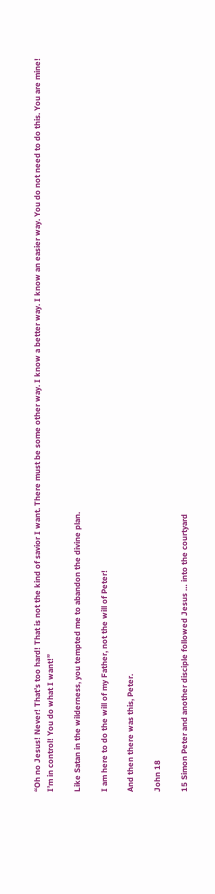“Oh no Jesus! Never! That’s too hard! That is not the kind of savior I want. There must be some other way. I know a better way. I know an easier way. You do not need to do this. You are mine! I’m in control! You do what I want!”

Like Satan in the wilderness, you tempted me to abandon the divine plan.

I am here to do the will of my Father, not the will of Peter!

And then there was this, Peter.

John 18

15 Simon Peter and another disciple followed Jesus … into the courtyard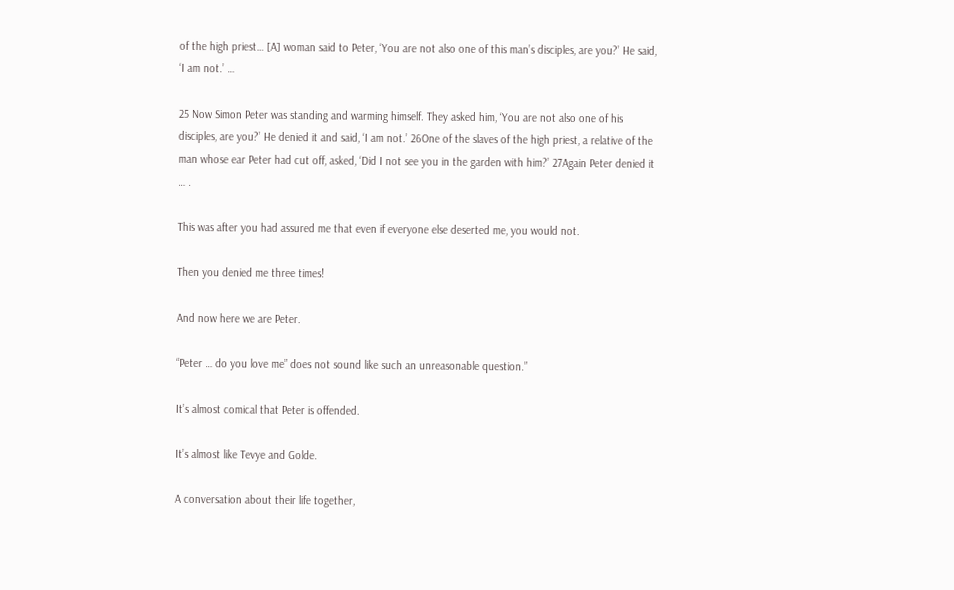of the high priest… [A] woman said to Peter, ‘You are not also one of this man’s disciples, are you?’ He said, ‘I am not.’ …

25 Now Simon Peter was standing and warming himself. They asked him, ‘You are not also one of his disciples, are you?’ He denied it and said, ‘I am not.’ 26One of the slaves of the high priest, a relative of the man whose ear Peter had cut off, asked, ‘Did I not see you in the garden with him?’ 27Again Peter denied it … .

This was after you had assured me that even if everyone else deserted me, you would not.

Then you denied me three times!

And now here we are Peter.

“Peter … do you love me” does not sound like such an unreasonable question.”

It’s almost comical that Peter is offended.

It’s almost like Tevye and Golde.

A conversation about their life together,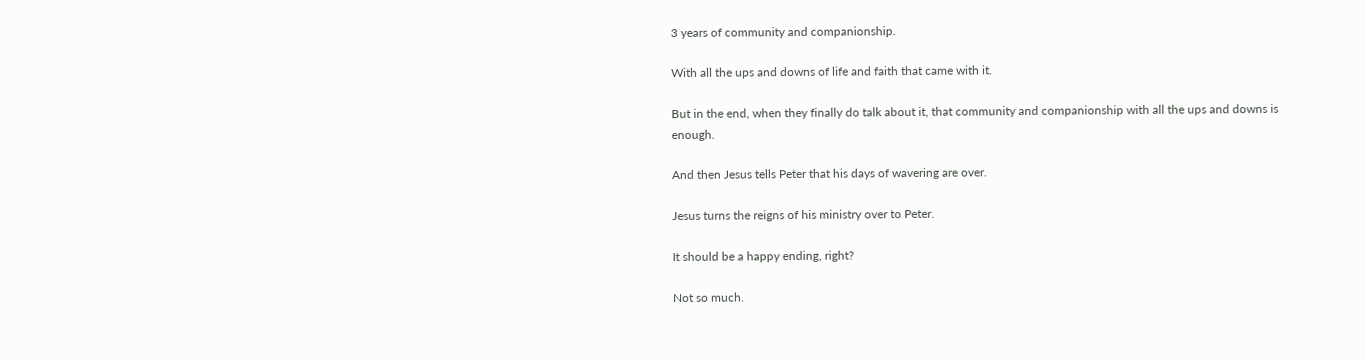3 years of community and companionship.

With all the ups and downs of life and faith that came with it.

But in the end, when they finally do talk about it, that community and companionship with all the ups and downs is enough.

And then Jesus tells Peter that his days of wavering are over.

Jesus turns the reigns of his ministry over to Peter.

It should be a happy ending, right?

Not so much.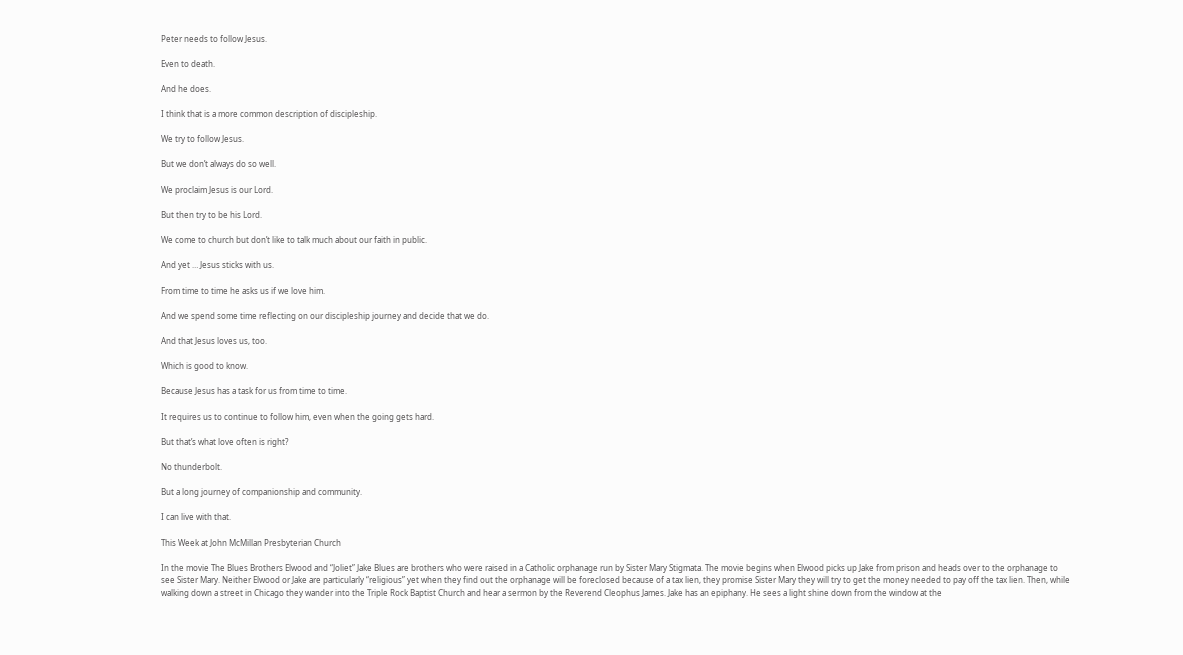Peter needs to follow Jesus.

Even to death.

And he does.

I think that is a more common description of discipleship.

We try to follow Jesus.

But we don’t always do so well.

We proclaim Jesus is our Lord.

But then try to be his Lord.

We come to church but don’t like to talk much about our faith in public.

And yet … Jesus sticks with us.

From time to time he asks us if we love him.

And we spend some time reflecting on our discipleship journey and decide that we do.

And that Jesus loves us, too.

Which is good to know.

Because Jesus has a task for us from time to time.

It requires us to continue to follow him, even when the going gets hard.

But that’s what love often is right?

No thunderbolt.

But a long journey of companionship and community.

I can live with that.

This Week at John McMillan Presbyterian Church

In the movie The Blues Brothers Elwood and “Joliet” Jake Blues are brothers who were raised in a Catholic orphanage run by Sister Mary Stigmata. The movie begins when Elwood picks up Jake from prison and heads over to the orphanage to see Sister Mary. Neither Elwood or Jake are particularly “religious” yet when they find out the orphanage will be foreclosed because of a tax lien, they promise Sister Mary they will try to get the money needed to pay off the tax lien. Then, while walking down a street in Chicago they wander into the Triple Rock Baptist Church and hear a sermon by the Reverend Cleophus James. Jake has an epiphany. He sees a light shine down from the window at the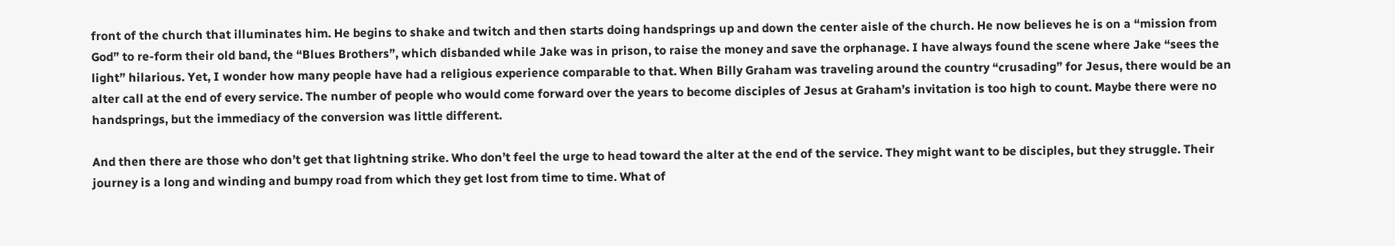front of the church that illuminates him. He begins to shake and twitch and then starts doing handsprings up and down the center aisle of the church. He now believes he is on a “mission from God” to re-form their old band, the “Blues Brothers”, which disbanded while Jake was in prison, to raise the money and save the orphanage. I have always found the scene where Jake “sees the light” hilarious. Yet, I wonder how many people have had a religious experience comparable to that. When Billy Graham was traveling around the country “crusading” for Jesus, there would be an alter call at the end of every service. The number of people who would come forward over the years to become disciples of Jesus at Graham’s invitation is too high to count. Maybe there were no handsprings, but the immediacy of the conversion was little different.

And then there are those who don’t get that lightning strike. Who don’t feel the urge to head toward the alter at the end of the service. They might want to be disciples, but they struggle. Their journey is a long and winding and bumpy road from which they get lost from time to time. What of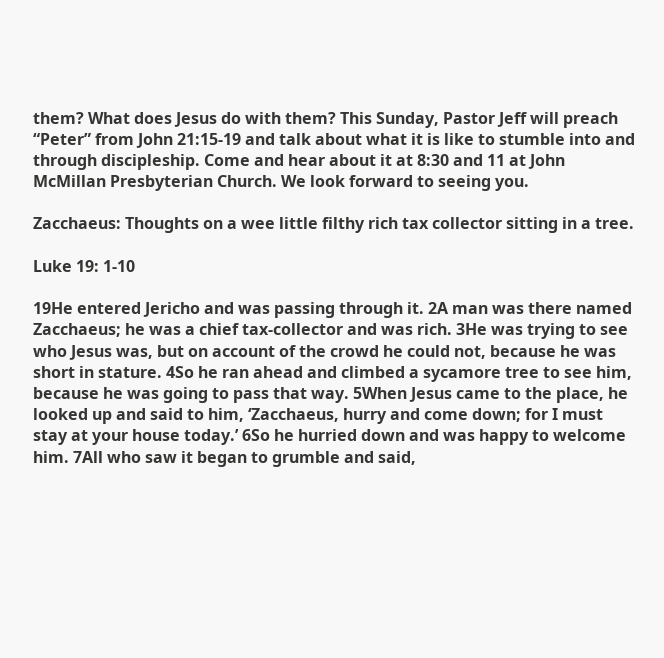them? What does Jesus do with them? This Sunday, Pastor Jeff will preach “Peter” from John 21:15-19 and talk about what it is like to stumble into and through discipleship. Come and hear about it at 8:30 and 11 at John McMillan Presbyterian Church. We look forward to seeing you.

Zacchaeus: Thoughts on a wee little filthy rich tax collector sitting in a tree.

Luke 19: 1-10

19He entered Jericho and was passing through it. 2A man was there named Zacchaeus; he was a chief tax-collector and was rich. 3He was trying to see who Jesus was, but on account of the crowd he could not, because he was short in stature. 4So he ran ahead and climbed a sycamore tree to see him, because he was going to pass that way. 5When Jesus came to the place, he looked up and said to him, ‘Zacchaeus, hurry and come down; for I must stay at your house today.’ 6So he hurried down and was happy to welcome him. 7All who saw it began to grumble and said,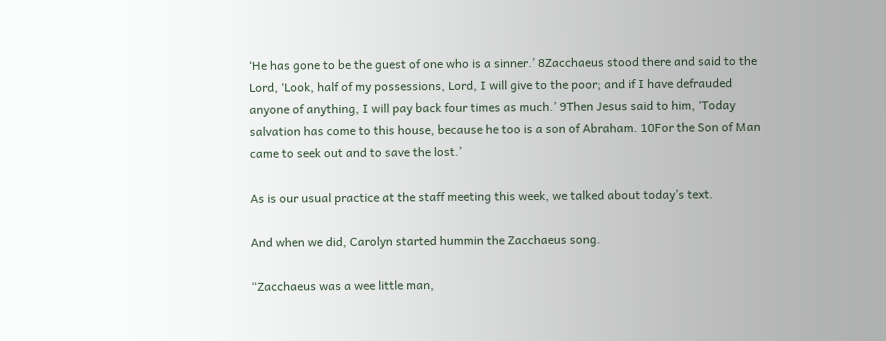‘He has gone to be the guest of one who is a sinner.’ 8Zacchaeus stood there and said to the Lord, ‘Look, half of my possessions, Lord, I will give to the poor; and if I have defrauded anyone of anything, I will pay back four times as much.’ 9Then Jesus said to him, ‘Today salvation has come to this house, because he too is a son of Abraham. 10For the Son of Man came to seek out and to save the lost.’

As is our usual practice at the staff meeting this week, we talked about today’s text.

And when we did, Carolyn started hummin the Zacchaeus song.

“Zacchaeus was a wee little man,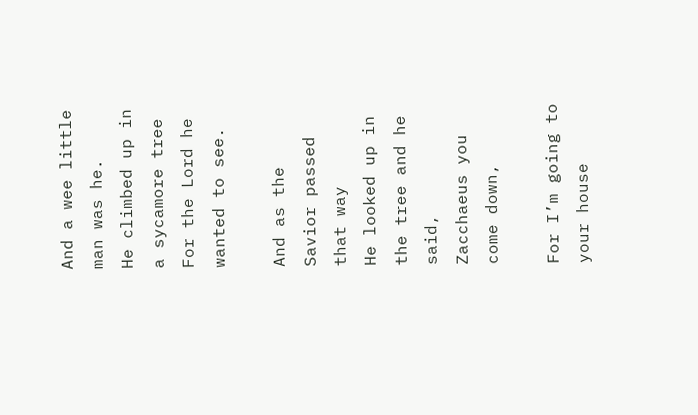And a wee little man was he.
He climbed up in a sycamore tree
For the Lord he wanted to see.

And as the Savior passed that way
He looked up in the tree and he said,
Zacchaeus you come down,

For I’m going to your house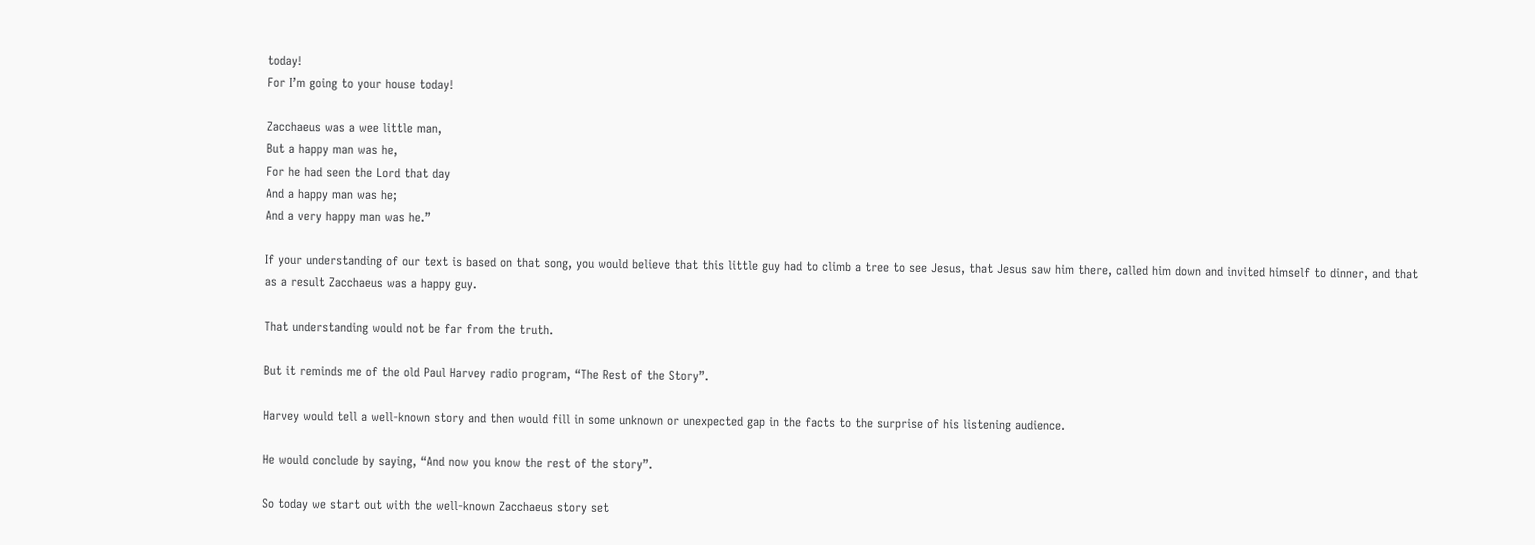today!
For I’m going to your house today!

Zacchaeus was a wee little man,
But a happy man was he,
For he had seen the Lord that day
And a happy man was he;
And a very happy man was he.”

If your understanding of our text is based on that song, you would believe that this little guy had to climb a tree to see Jesus, that Jesus saw him there, called him down and invited himself to dinner, and that as a result Zacchaeus was a happy guy.

That understanding would not be far from the truth.

But it reminds me of the old Paul Harvey radio program, “The Rest of the Story”.

Harvey would tell a well-known story and then would fill in some unknown or unexpected gap in the facts to the surprise of his listening audience.

He would conclude by saying, “And now you know the rest of the story”.

So today we start out with the well-known Zacchaeus story set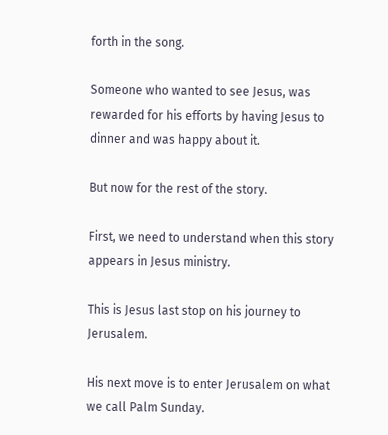forth in the song.

Someone who wanted to see Jesus, was rewarded for his efforts by having Jesus to dinner and was happy about it.

But now for the rest of the story.

First, we need to understand when this story appears in Jesus ministry.

This is Jesus last stop on his journey to Jerusalem.

His next move is to enter Jerusalem on what we call Palm Sunday.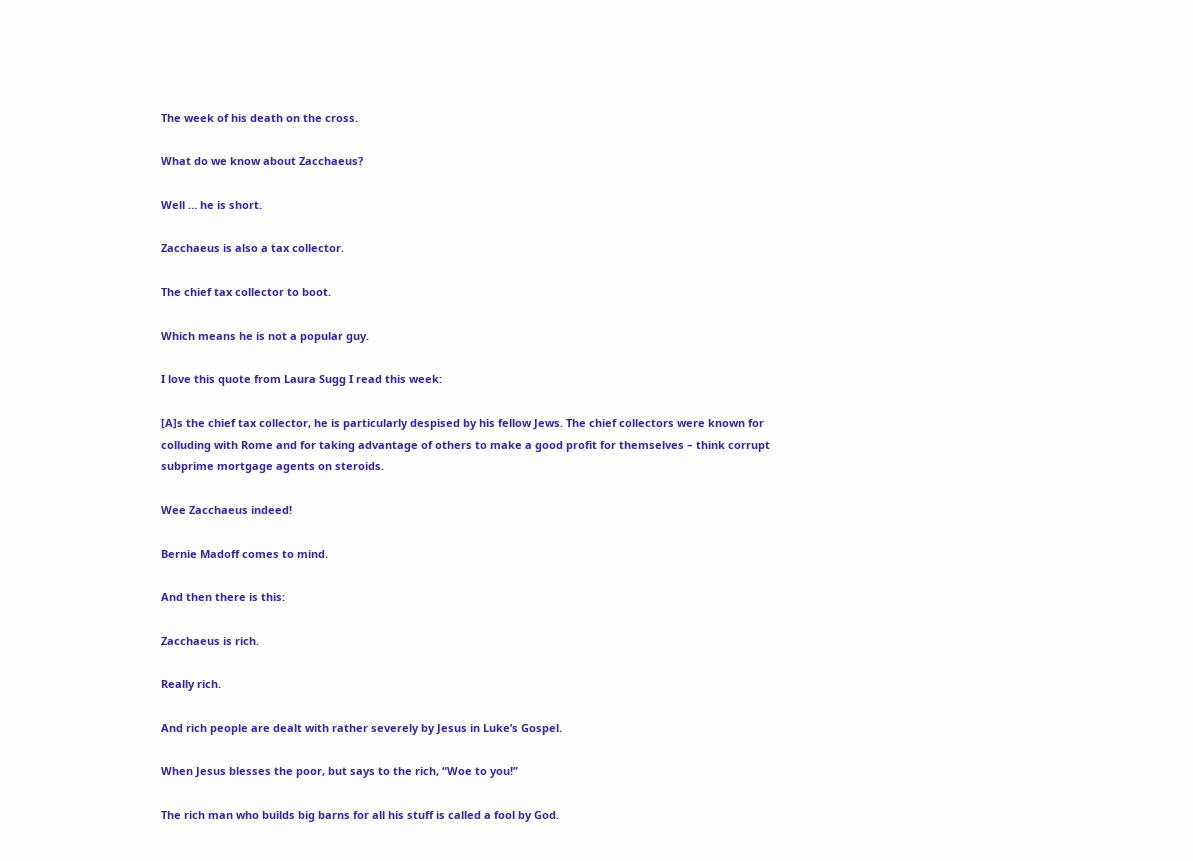The week of his death on the cross.

What do we know about Zacchaeus?

Well … he is short.

Zacchaeus is also a tax collector.

The chief tax collector to boot.

Which means he is not a popular guy.

I love this quote from Laura Sugg I read this week:

[A]s the chief tax collector, he is particularly despised by his fellow Jews. The chief collectors were known for colluding with Rome and for taking advantage of others to make a good profit for themselves – think corrupt subprime mortgage agents on steroids.

Wee Zacchaeus indeed!

Bernie Madoff comes to mind.

And then there is this:

Zacchaeus is rich.

Really rich.

And rich people are dealt with rather severely by Jesus in Luke’s Gospel.

When Jesus blesses the poor, but says to the rich, “Woe to you!”

The rich man who builds big barns for all his stuff is called a fool by God.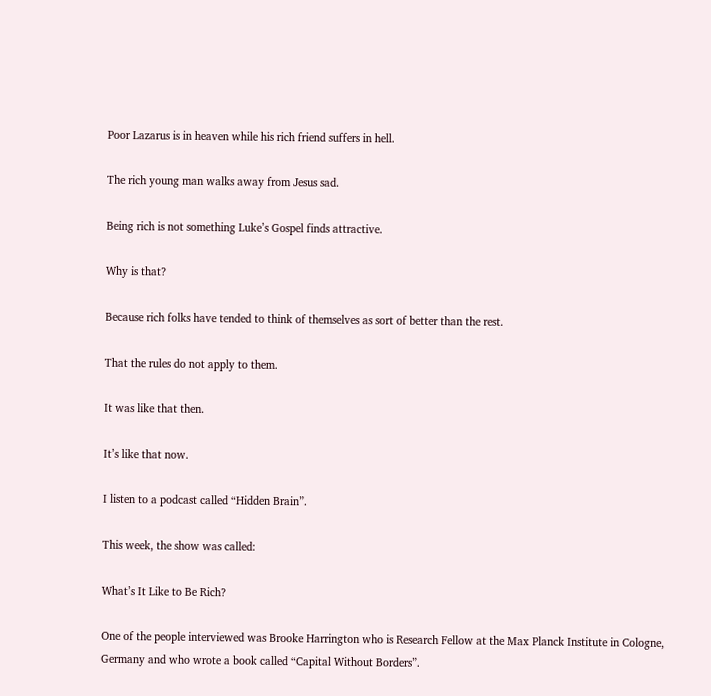Poor Lazarus is in heaven while his rich friend suffers in hell.

The rich young man walks away from Jesus sad.

Being rich is not something Luke’s Gospel finds attractive.

Why is that?

Because rich folks have tended to think of themselves as sort of better than the rest.

That the rules do not apply to them.

It was like that then.

It’s like that now.

I listen to a podcast called “Hidden Brain”.

This week, the show was called:

What’s It Like to Be Rich?

One of the people interviewed was Brooke Harrington who is Research Fellow at the Max Planck Institute in Cologne, Germany and who wrote a book called “Capital Without Borders”.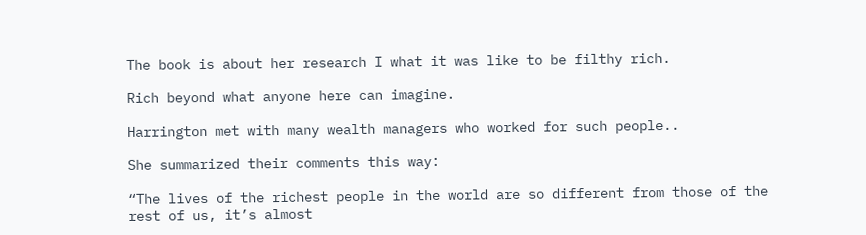The book is about her research I what it was like to be filthy rich.

Rich beyond what anyone here can imagine.

Harrington met with many wealth managers who worked for such people..

She summarized their comments this way:

“The lives of the richest people in the world are so different from those of the rest of us, it’s almost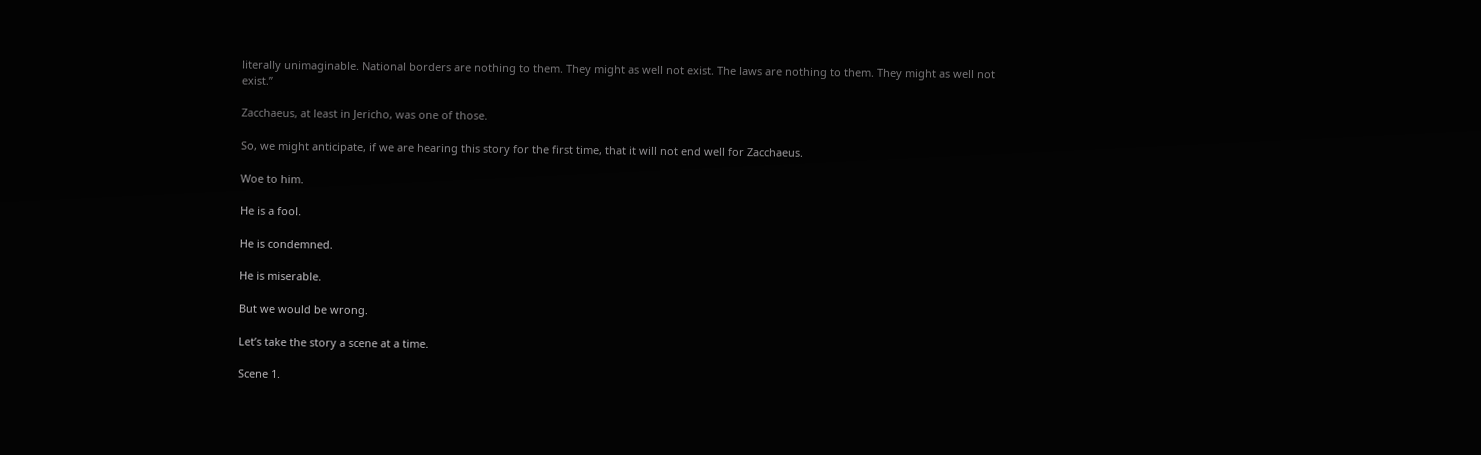literally unimaginable. National borders are nothing to them. They might as well not exist. The laws are nothing to them. They might as well not exist.”

Zacchaeus, at least in Jericho, was one of those.

So, we might anticipate, if we are hearing this story for the first time, that it will not end well for Zacchaeus.

Woe to him.

He is a fool.

He is condemned.

He is miserable.

But we would be wrong.

Let’s take the story a scene at a time.

Scene 1.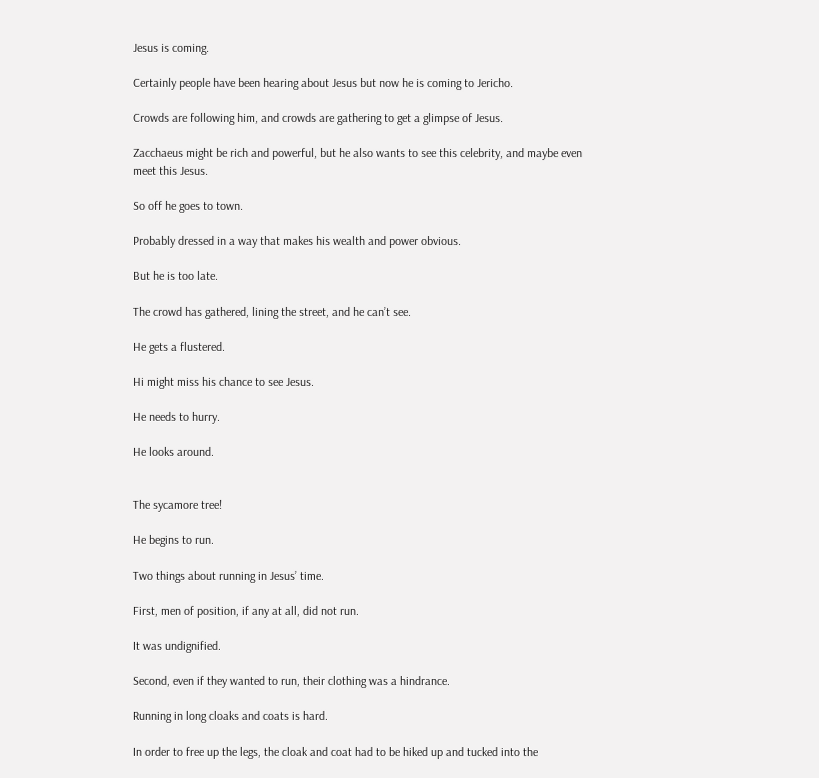Jesus is coming.

Certainly people have been hearing about Jesus but now he is coming to Jericho.

Crowds are following him, and crowds are gathering to get a glimpse of Jesus.

Zacchaeus might be rich and powerful, but he also wants to see this celebrity, and maybe even meet this Jesus.

So off he goes to town.

Probably dressed in a way that makes his wealth and power obvious.

But he is too late.

The crowd has gathered, lining the street, and he can’t see.

He gets a flustered.

Hi might miss his chance to see Jesus.

He needs to hurry.

He looks around.


The sycamore tree!

He begins to run.

Two things about running in Jesus’ time.

First, men of position, if any at all, did not run.

It was undignified.

Second, even if they wanted to run, their clothing was a hindrance.

Running in long cloaks and coats is hard.

In order to free up the legs, the cloak and coat had to be hiked up and tucked into the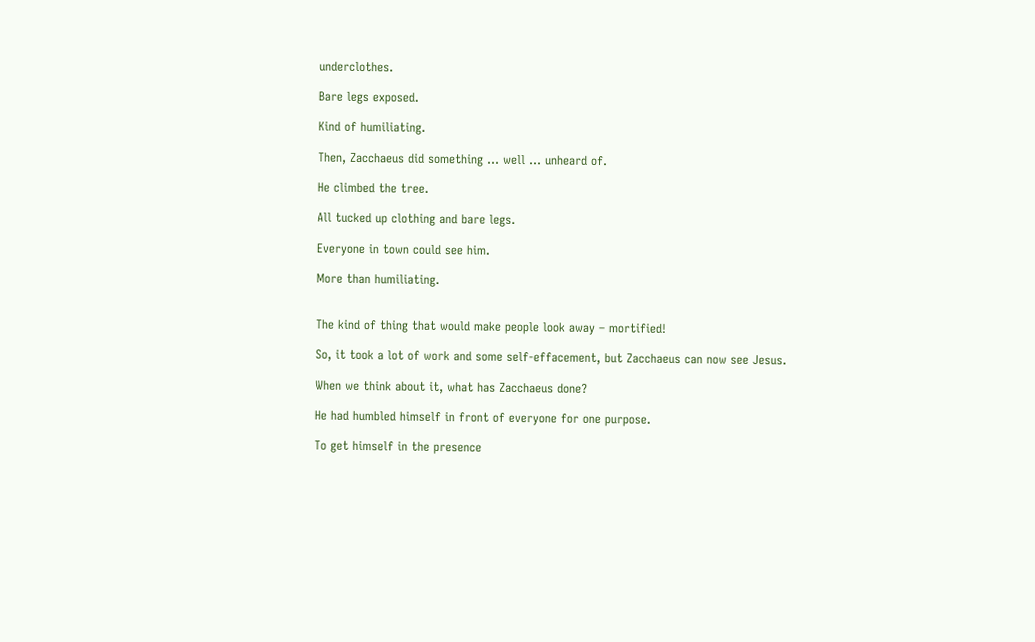underclothes.

Bare legs exposed.

Kind of humiliating.

Then, Zacchaeus did something … well … unheard of.

He climbed the tree.

All tucked up clothing and bare legs.

Everyone in town could see him.

More than humiliating.


The kind of thing that would make people look away – mortified!

So, it took a lot of work and some self-effacement, but Zacchaeus can now see Jesus.

When we think about it, what has Zacchaeus done?

He had humbled himself in front of everyone for one purpose.

To get himself in the presence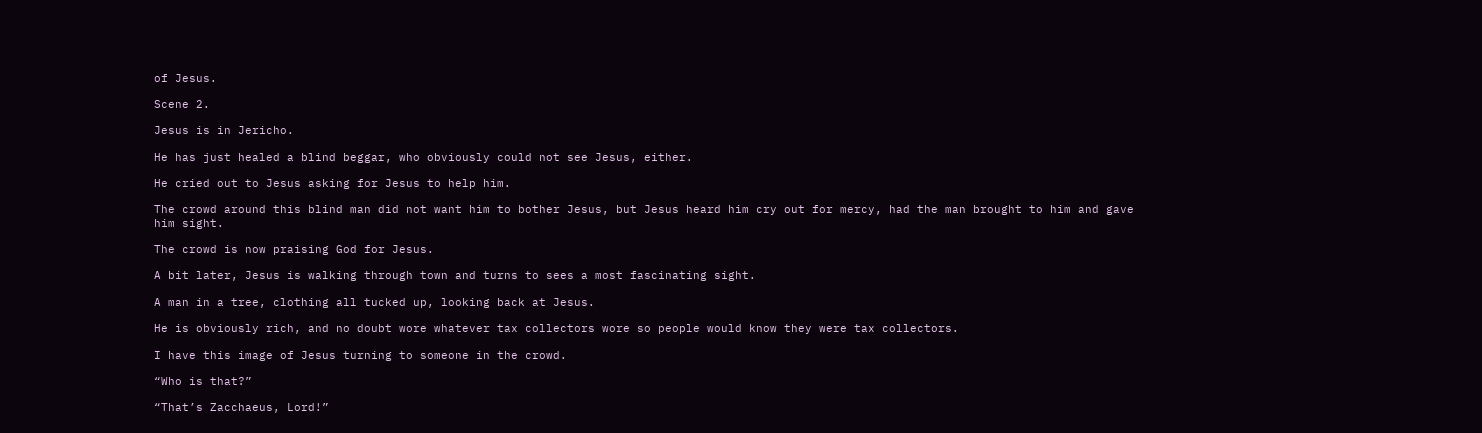of Jesus.

Scene 2.

Jesus is in Jericho.

He has just healed a blind beggar, who obviously could not see Jesus, either.

He cried out to Jesus asking for Jesus to help him.

The crowd around this blind man did not want him to bother Jesus, but Jesus heard him cry out for mercy, had the man brought to him and gave him sight.

The crowd is now praising God for Jesus.

A bit later, Jesus is walking through town and turns to sees a most fascinating sight.

A man in a tree, clothing all tucked up, looking back at Jesus.

He is obviously rich, and no doubt wore whatever tax collectors wore so people would know they were tax collectors.

I have this image of Jesus turning to someone in the crowd.

“Who is that?”

“That’s Zacchaeus, Lord!”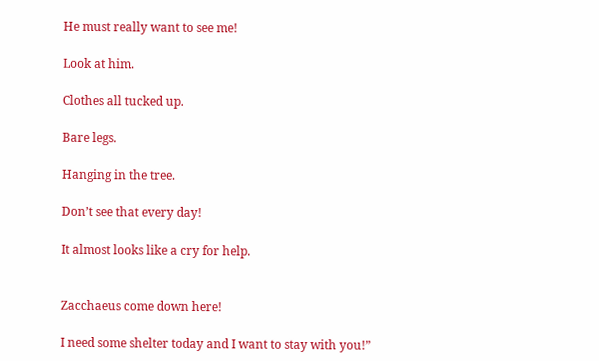He must really want to see me!

Look at him.

Clothes all tucked up.

Bare legs.

Hanging in the tree.

Don’t see that every day!

It almost looks like a cry for help.


Zacchaeus come down here!

I need some shelter today and I want to stay with you!”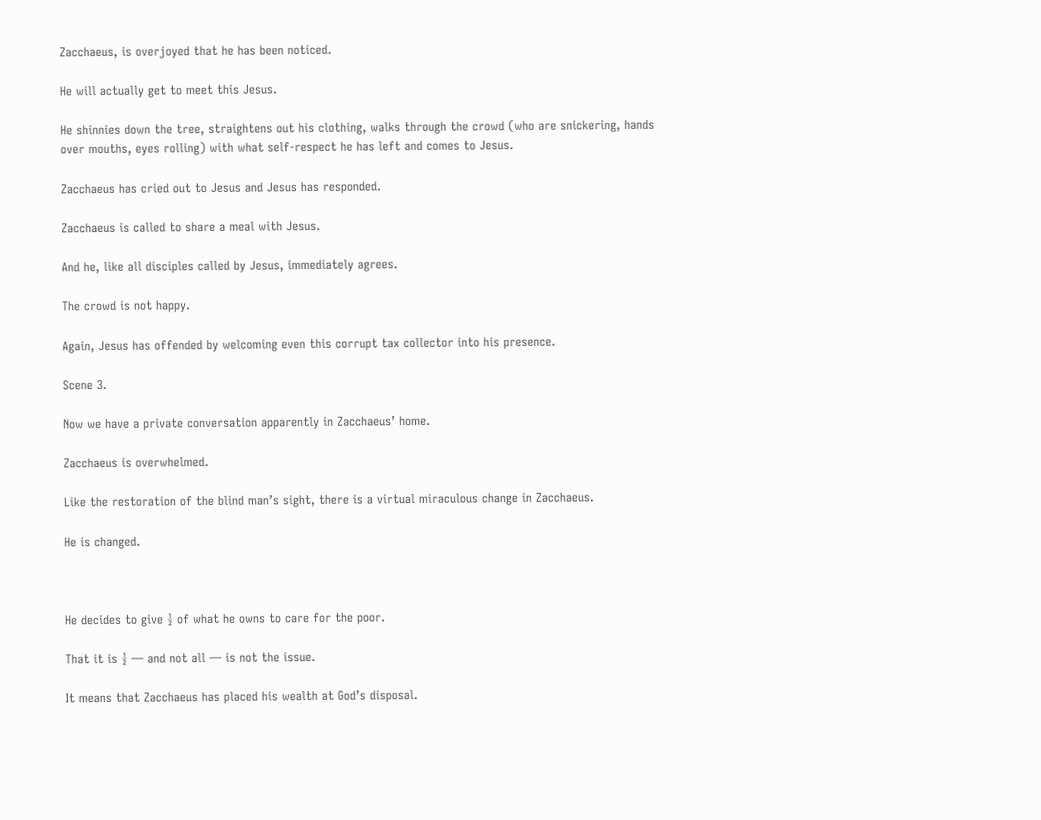Zacchaeus, is overjoyed that he has been noticed.

He will actually get to meet this Jesus.

He shinnies down the tree, straightens out his clothing, walks through the crowd (who are snickering, hands over mouths, eyes rolling) with what self-respect he has left and comes to Jesus.

Zacchaeus has cried out to Jesus and Jesus has responded.

Zacchaeus is called to share a meal with Jesus.

And he, like all disciples called by Jesus, immediately agrees.

The crowd is not happy.

Again, Jesus has offended by welcoming even this corrupt tax collector into his presence.

Scene 3.

Now we have a private conversation apparently in Zacchaeus’ home.

Zacchaeus is overwhelmed.

Like the restoration of the blind man’s sight, there is a virtual miraculous change in Zacchaeus.

He is changed.



He decides to give ½ of what he owns to care for the poor.

That it is ½ — and not all — is not the issue.

It means that Zacchaeus has placed his wealth at God’s disposal.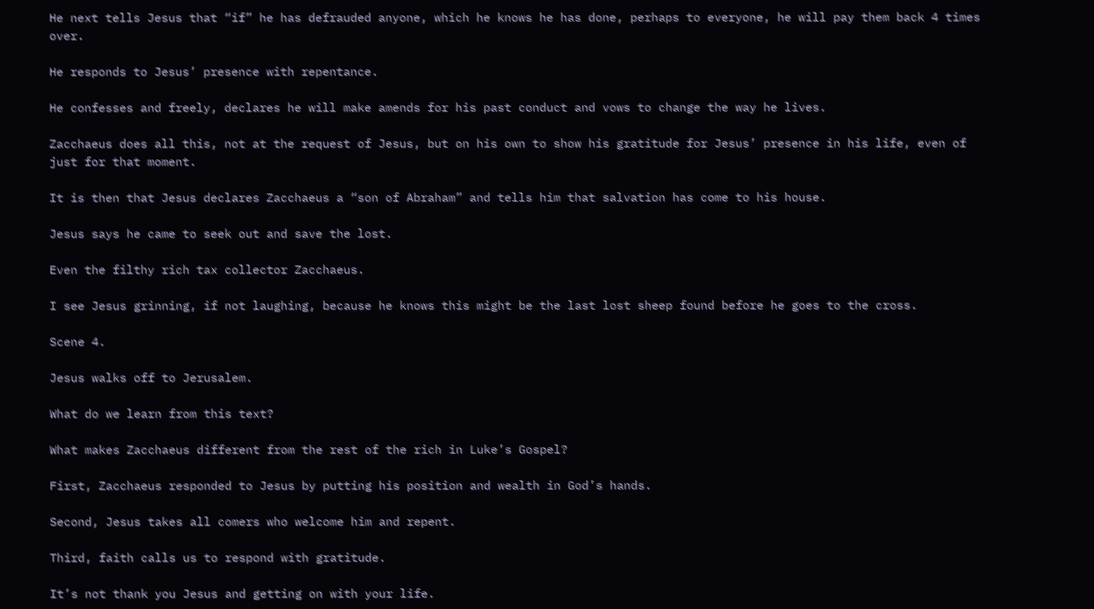He next tells Jesus that “if” he has defrauded anyone, which he knows he has done, perhaps to everyone, he will pay them back 4 times over.

He responds to Jesus’ presence with repentance.

He confesses and freely, declares he will make amends for his past conduct and vows to change the way he lives.

Zacchaeus does all this, not at the request of Jesus, but on his own to show his gratitude for Jesus’ presence in his life, even of just for that moment.

It is then that Jesus declares Zacchaeus a “son of Abraham” and tells him that salvation has come to his house.

Jesus says he came to seek out and save the lost.

Even the filthy rich tax collector Zacchaeus.

I see Jesus grinning, if not laughing, because he knows this might be the last lost sheep found before he goes to the cross.

Scene 4.

Jesus walks off to Jerusalem.

What do we learn from this text?

What makes Zacchaeus different from the rest of the rich in Luke’s Gospel?

First, Zacchaeus responded to Jesus by putting his position and wealth in God’s hands.

Second, Jesus takes all comers who welcome him and repent.

Third, faith calls us to respond with gratitude.

It’s not thank you Jesus and getting on with your life.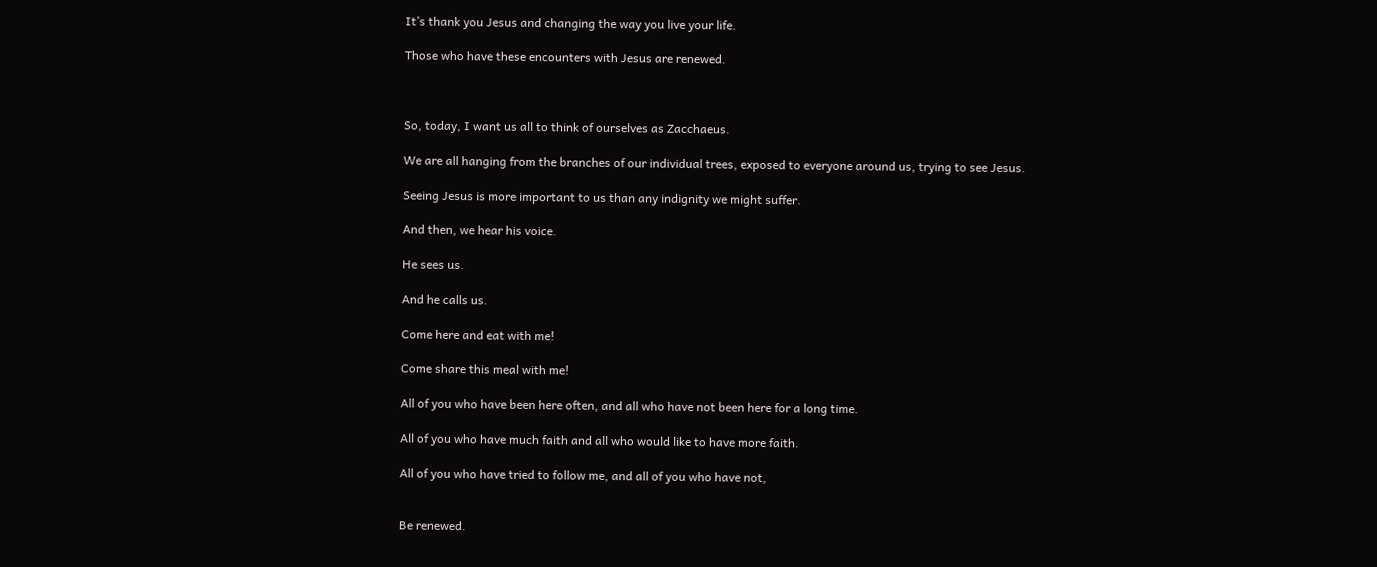It’s thank you Jesus and changing the way you live your life.

Those who have these encounters with Jesus are renewed.



So, today, I want us all to think of ourselves as Zacchaeus.

We are all hanging from the branches of our individual trees, exposed to everyone around us, trying to see Jesus.

Seeing Jesus is more important to us than any indignity we might suffer.

And then, we hear his voice.

He sees us.

And he calls us.

Come here and eat with me!

Come share this meal with me!

All of you who have been here often, and all who have not been here for a long time.

All of you who have much faith and all who would like to have more faith.

All of you who have tried to follow me, and all of you who have not,


Be renewed.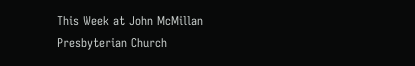This Week at John McMillan Presbyterian Church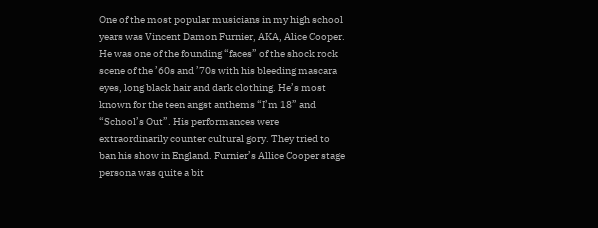One of the most popular musicians in my high school years was Vincent Damon Furnier, AKA, Alice Cooper. He was one of the founding “faces” of the shock rock scene of the ’60s and ’70s with his bleeding mascara eyes, long black hair and dark clothing. He’s most known for the teen angst anthems “I’m 18” and “School’s Out”. His performances were extraordinarily counter cultural gory. They tried to ban his show in England. Furnier’s Allice Cooper stage persona was quite a bit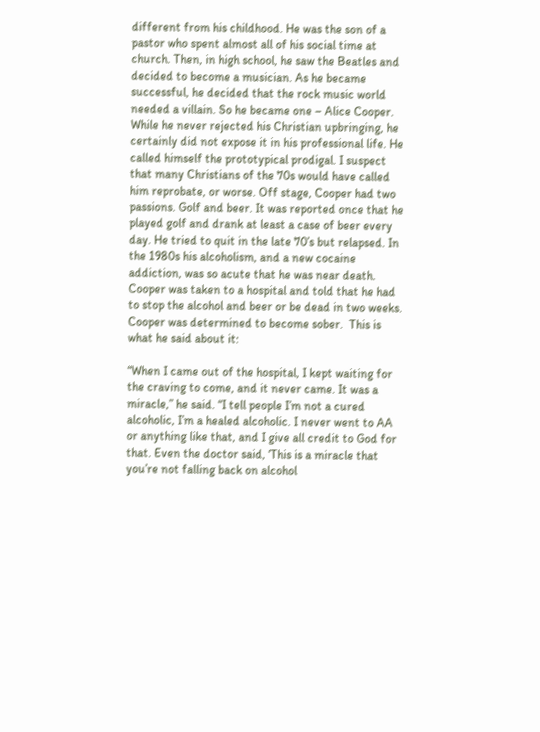different from his childhood. He was the son of a pastor who spent almost all of his social time at church. Then, in high school, he saw the Beatles and decided to become a musician. As he became successful, he decided that the rock music world needed a villain. So he became one – Alice Cooper. While he never rejected his Christian upbringing, he certainly did not expose it in his professional life. He called himself the prototypical prodigal. I suspect that many Christians of the 70s would have called him reprobate, or worse. Off stage, Cooper had two passions. Golf and beer. It was reported once that he played golf and drank at least a case of beer every day. He tried to quit in the late 70’s but relapsed. In the 1980s his alcoholism, and a new cocaine addiction, was so acute that he was near death. Cooper was taken to a hospital and told that he had to stop the alcohol and beer or be dead in two weeks. Cooper was determined to become sober.  This is what he said about it:

“When I came out of the hospital, I kept waiting for the craving to come, and it never came. It was a miracle,” he said. “I tell people I’m not a cured alcoholic, I’m a healed alcoholic. I never went to AA or anything like that, and I give all credit to God for that. Even the doctor said, ‘This is a miracle that you’re not falling back on alcohol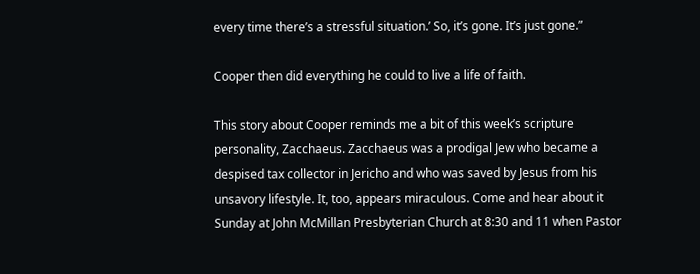every time there’s a stressful situation.’ So, it’s gone. It’s just gone.”

Cooper then did everything he could to live a life of faith.

This story about Cooper reminds me a bit of this week’s scripture personality, Zacchaeus. Zacchaeus was a prodigal Jew who became a despised tax collector in Jericho and who was saved by Jesus from his unsavory lifestyle. It, too, appears miraculous. Come and hear about it Sunday at John McMillan Presbyterian Church at 8:30 and 11 when Pastor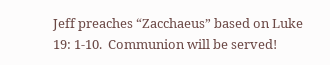Jeff preaches “Zacchaeus” based on Luke 19: 1-10.  Communion will be served!